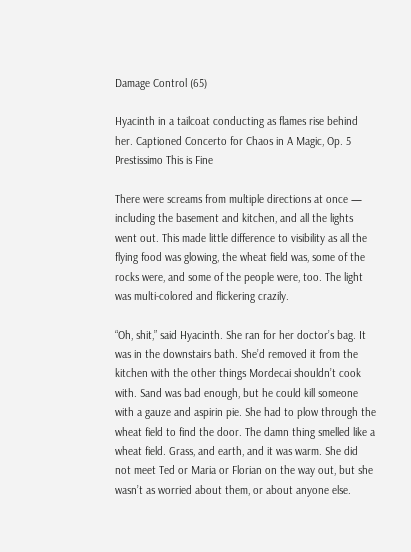Damage Control (65)

Hyacinth in a tailcoat conducting as flames rise behind her. Captioned Concerto for Chaos in A Magic, Op. 5 Prestissimo This is Fine

There were screams from multiple directions at once — including the basement and kitchen, and all the lights went out. This made little difference to visibility as all the flying food was glowing, the wheat field was, some of the rocks were, and some of the people were, too. The light was multi-colored and flickering crazily.

“Oh, shit,” said Hyacinth. She ran for her doctor’s bag. It was in the downstairs bath. She’d removed it from the kitchen with the other things Mordecai shouldn’t cook with. Sand was bad enough, but he could kill someone with a gauze and aspirin pie. She had to plow through the wheat field to find the door. The damn thing smelled like a wheat field. Grass, and earth, and it was warm. She did not meet Ted or Maria or Florian on the way out, but she wasn’t as worried about them, or about anyone else.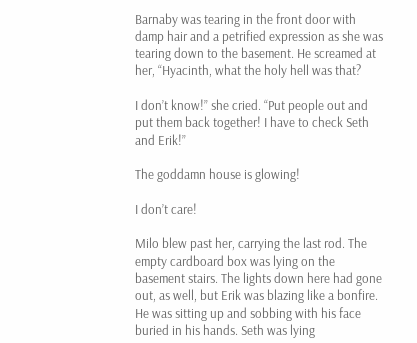Barnaby was tearing in the front door with damp hair and a petrified expression as she was tearing down to the basement. He screamed at her, “Hyacinth, what the holy hell was that?

I don’t know!” she cried. “Put people out and put them back together! I have to check Seth and Erik!”

The goddamn house is glowing!

I don’t care!

Milo blew past her, carrying the last rod. The empty cardboard box was lying on the basement stairs. The lights down here had gone out, as well, but Erik was blazing like a bonfire. He was sitting up and sobbing with his face buried in his hands. Seth was lying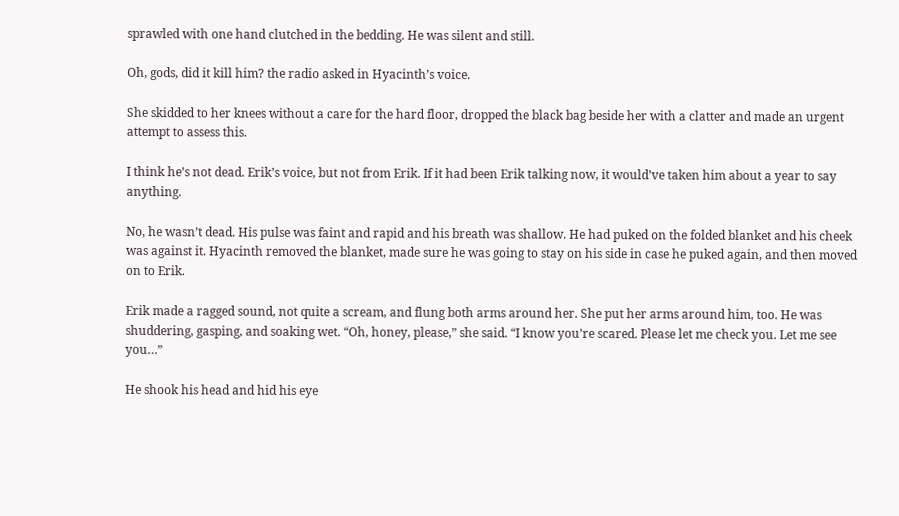sprawled with one hand clutched in the bedding. He was silent and still.

Oh, gods, did it kill him? the radio asked in Hyacinth’s voice.

She skidded to her knees without a care for the hard floor, dropped the black bag beside her with a clatter and made an urgent attempt to assess this.

I think he’s not dead. Erik’s voice, but not from Erik. If it had been Erik talking now, it would’ve taken him about a year to say anything.

No, he wasn’t dead. His pulse was faint and rapid and his breath was shallow. He had puked on the folded blanket and his cheek was against it. Hyacinth removed the blanket, made sure he was going to stay on his side in case he puked again, and then moved on to Erik.

Erik made a ragged sound, not quite a scream, and flung both arms around her. She put her arms around him, too. He was shuddering, gasping, and soaking wet. “Oh, honey, please,” she said. “I know you’re scared. Please let me check you. Let me see you…”

He shook his head and hid his eye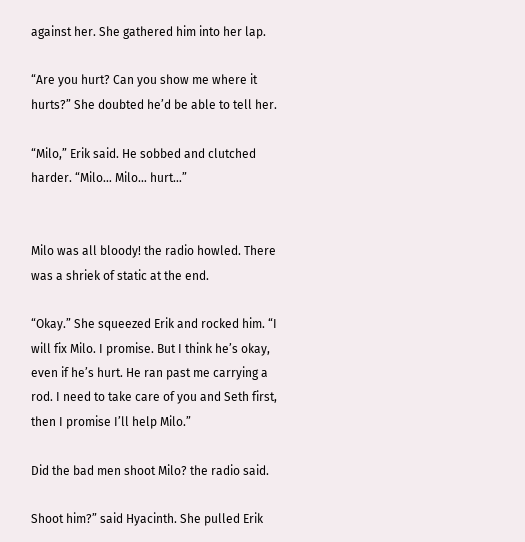against her. She gathered him into her lap.

“Are you hurt? Can you show me where it hurts?” She doubted he’d be able to tell her.

“Milo,” Erik said. He sobbed and clutched harder. “Milo… Milo… hurt…”


Milo was all bloody! the radio howled. There was a shriek of static at the end.

“Okay.” She squeezed Erik and rocked him. “I will fix Milo. I promise. But I think he’s okay, even if he’s hurt. He ran past me carrying a rod. I need to take care of you and Seth first, then I promise I’ll help Milo.”

Did the bad men shoot Milo? the radio said.

Shoot him?” said Hyacinth. She pulled Erik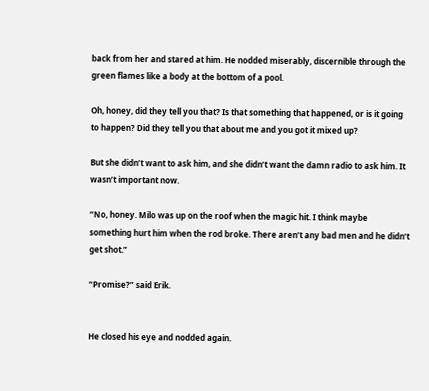back from her and stared at him. He nodded miserably, discernible through the green flames like a body at the bottom of a pool.

Oh, honey, did they tell you that? Is that something that happened, or is it going to happen? Did they tell you that about me and you got it mixed up?

But she didn’t want to ask him, and she didn’t want the damn radio to ask him. It wasn’t important now.

“No, honey. Milo was up on the roof when the magic hit. I think maybe something hurt him when the rod broke. There aren’t any bad men and he didn’t get shot.”

“Promise?” said Erik.


He closed his eye and nodded again.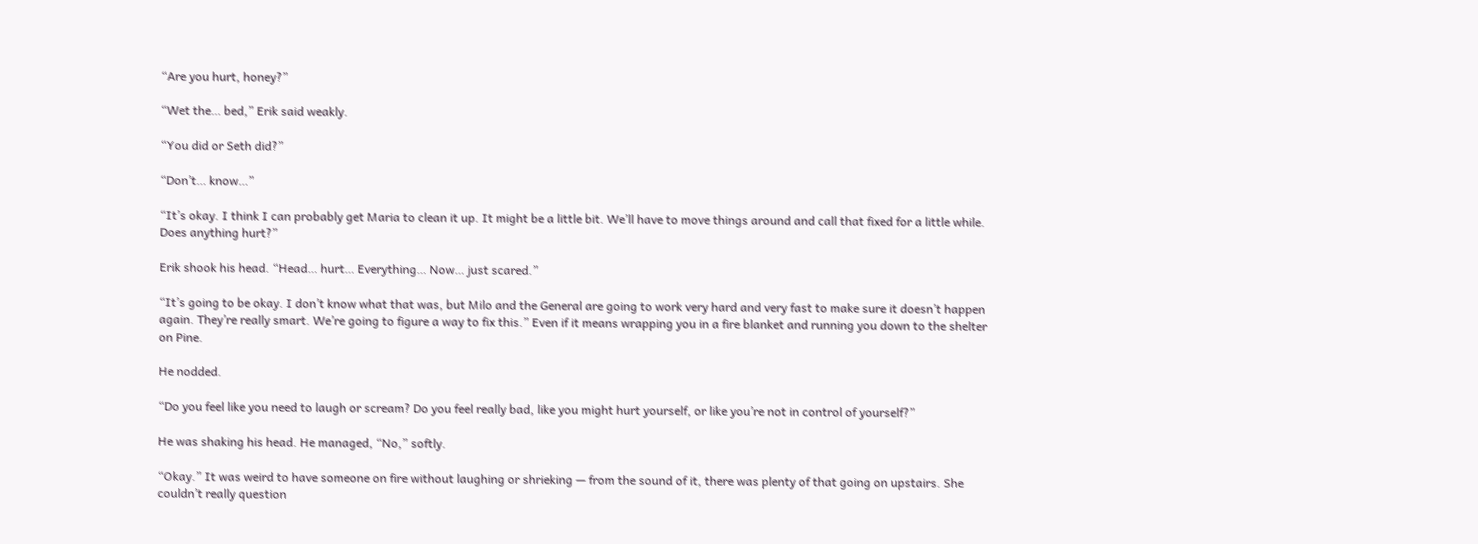“Are you hurt, honey?”

“Wet the… bed,” Erik said weakly.

“You did or Seth did?”

“Don’t… know…”

“It’s okay. I think I can probably get Maria to clean it up. It might be a little bit. We’ll have to move things around and call that fixed for a little while. Does anything hurt?”

Erik shook his head. “Head… hurt… Everything… Now… just scared.”

“It’s going to be okay. I don’t know what that was, but Milo and the General are going to work very hard and very fast to make sure it doesn’t happen again. They’re really smart. We’re going to figure a way to fix this.” Even if it means wrapping you in a fire blanket and running you down to the shelter on Pine.

He nodded.

“Do you feel like you need to laugh or scream? Do you feel really bad, like you might hurt yourself, or like you’re not in control of yourself?”

He was shaking his head. He managed, “No,” softly.

“Okay.” It was weird to have someone on fire without laughing or shrieking — from the sound of it, there was plenty of that going on upstairs. She couldn’t really question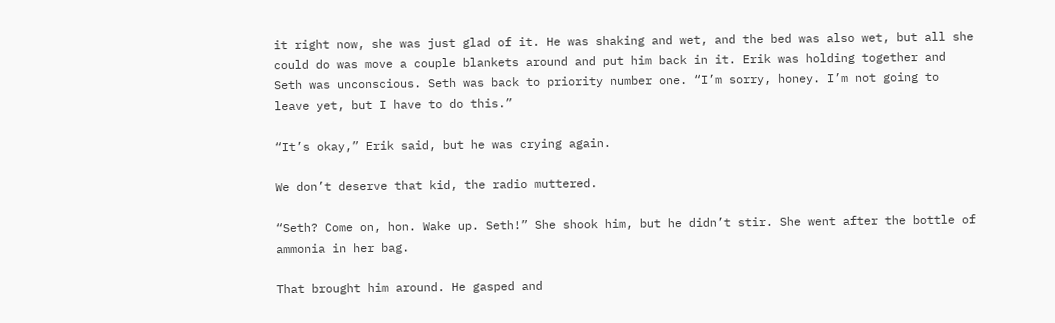it right now, she was just glad of it. He was shaking and wet, and the bed was also wet, but all she could do was move a couple blankets around and put him back in it. Erik was holding together and Seth was unconscious. Seth was back to priority number one. “I’m sorry, honey. I’m not going to leave yet, but I have to do this.”

“It’s okay,” Erik said, but he was crying again.

We don’t deserve that kid, the radio muttered.

“Seth? Come on, hon. Wake up. Seth!” She shook him, but he didn’t stir. She went after the bottle of ammonia in her bag.

That brought him around. He gasped and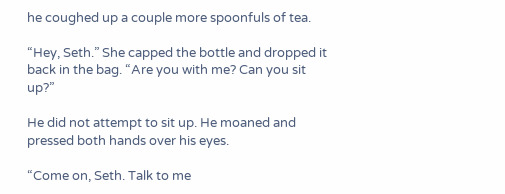he coughed up a couple more spoonfuls of tea.

“Hey, Seth.” She capped the bottle and dropped it back in the bag. “Are you with me? Can you sit up?”

He did not attempt to sit up. He moaned and pressed both hands over his eyes.

“Come on, Seth. Talk to me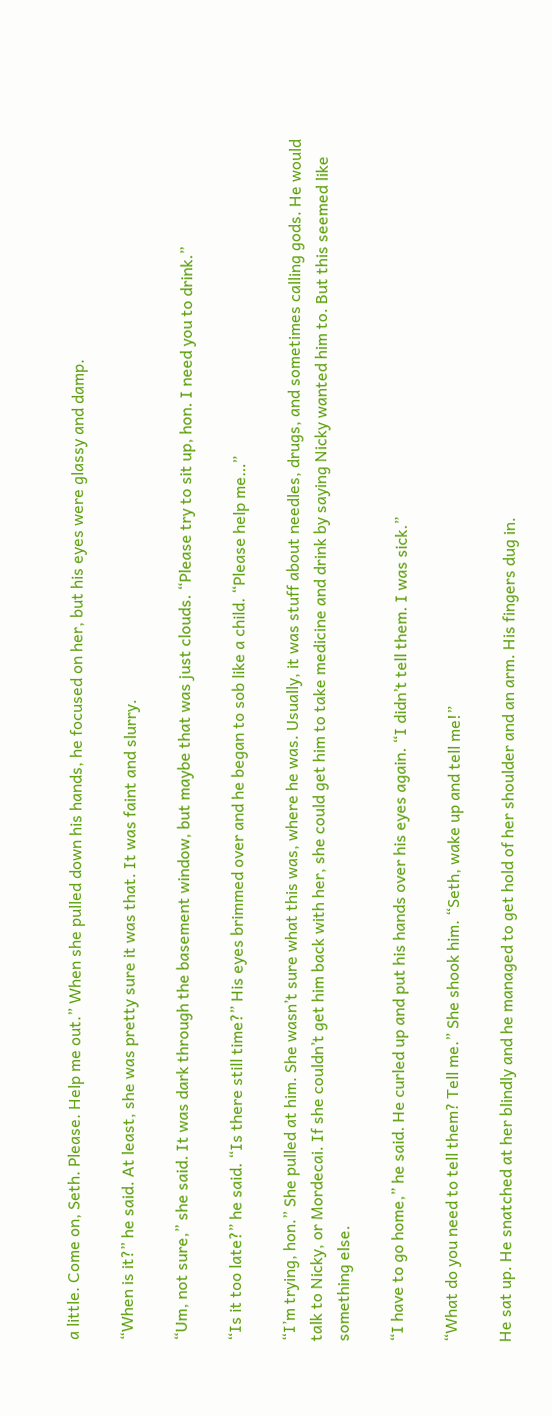a little. Come on, Seth. Please. Help me out.” When she pulled down his hands, he focused on her, but his eyes were glassy and damp.

“When is it?” he said. At least, she was pretty sure it was that. It was faint and slurry.

“Um, not sure,” she said. It was dark through the basement window, but maybe that was just clouds. “Please try to sit up, hon. I need you to drink.”

“Is it too late?” he said. “Is there still time?” His eyes brimmed over and he began to sob like a child. “Please help me…”

“I’m trying, hon.” She pulled at him. She wasn’t sure what this was, where he was. Usually, it was stuff about needles, drugs, and sometimes calling gods. He would talk to Nicky, or Mordecai. If she couldn’t get him back with her, she could get him to take medicine and drink by saying Nicky wanted him to. But this seemed like something else.

“I have to go home,” he said. He curled up and put his hands over his eyes again. “I didn’t tell them. I was sick.”

“What do you need to tell them? Tell me.” She shook him. “Seth, wake up and tell me!”

He sat up. He snatched at her blindly and he managed to get hold of her shoulder and an arm. His fingers dug in.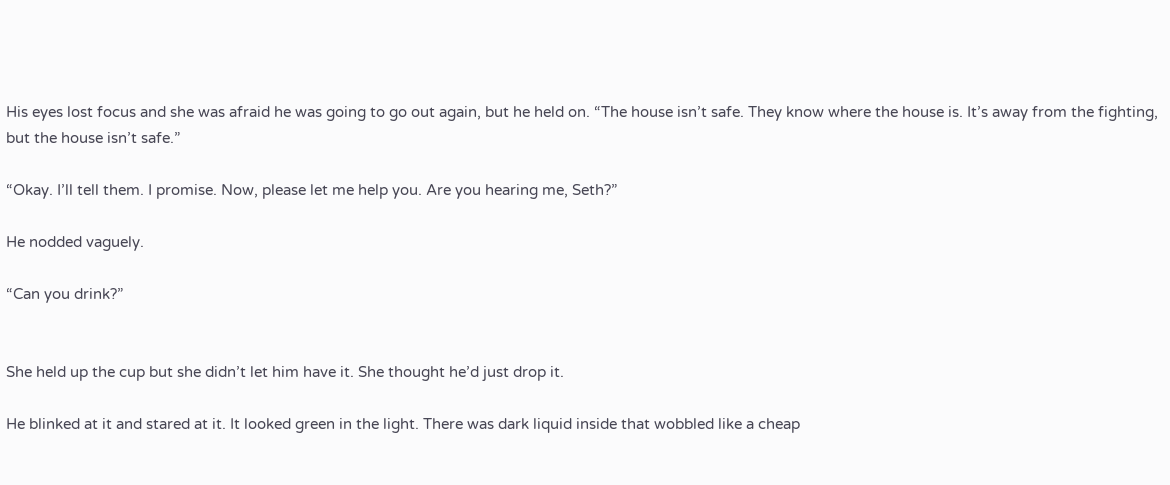His eyes lost focus and she was afraid he was going to go out again, but he held on. “The house isn’t safe. They know where the house is. It’s away from the fighting, but the house isn’t safe.”

“Okay. I’ll tell them. I promise. Now, please let me help you. Are you hearing me, Seth?”

He nodded vaguely.

“Can you drink?”


She held up the cup but she didn’t let him have it. She thought he’d just drop it.

He blinked at it and stared at it. It looked green in the light. There was dark liquid inside that wobbled like a cheap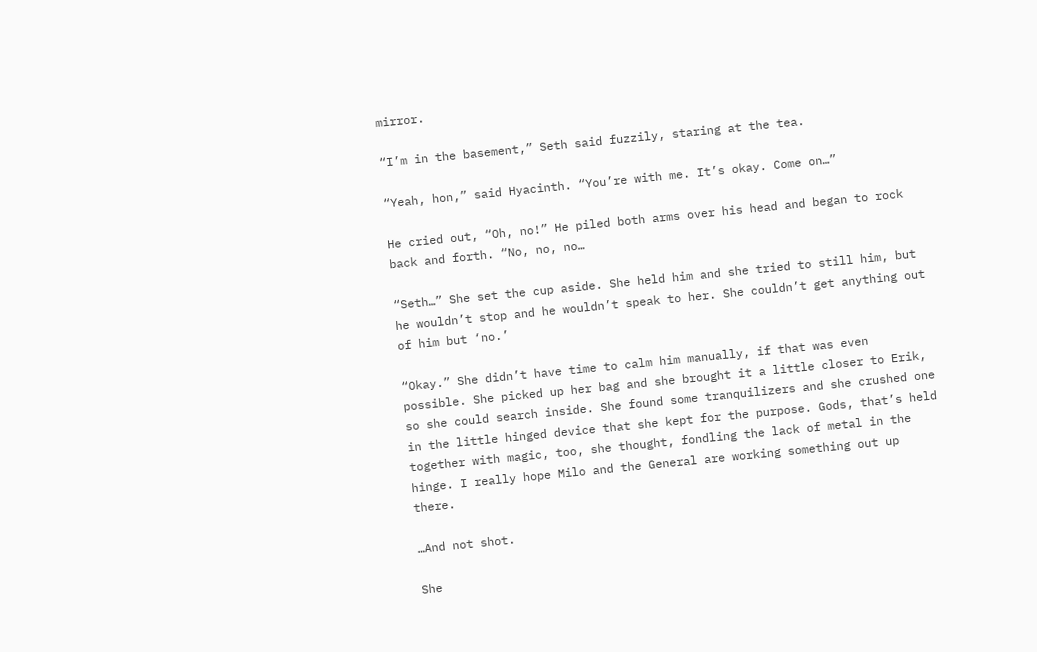mirror.

“I’m in the basement,” Seth said fuzzily, staring at the tea.

“Yeah, hon,” said Hyacinth. “You’re with me. It’s okay. Come on…”

He cried out, “Oh, no!” He piled both arms over his head and began to rock back and forth. “No, no, no…

“Seth…” She set the cup aside. She held him and she tried to still him, but he wouldn’t stop and he wouldn’t speak to her. She couldn’t get anything out of him but ‘no.’

“Okay.” She didn’t have time to calm him manually, if that was even possible. She picked up her bag and she brought it a little closer to Erik, so she could search inside. She found some tranquilizers and she crushed one in the little hinged device that she kept for the purpose. Gods, that’s held together with magic, too, she thought, fondling the lack of metal in the hinge. I really hope Milo and the General are working something out up there.

…And not shot.

She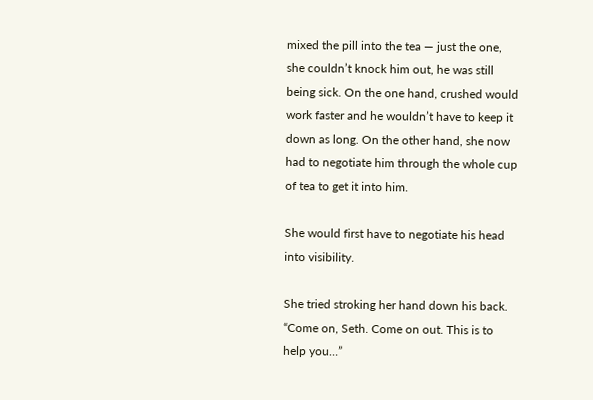mixed the pill into the tea — just the one, she couldn’t knock him out, he was still being sick. On the one hand, crushed would work faster and he wouldn’t have to keep it down as long. On the other hand, she now had to negotiate him through the whole cup of tea to get it into him.

She would first have to negotiate his head into visibility.

She tried stroking her hand down his back. “Come on, Seth. Come on out. This is to help you…”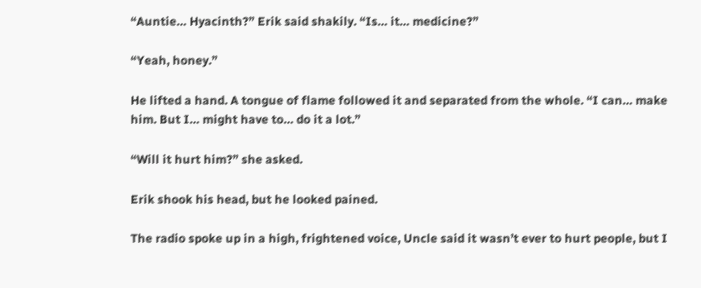“Auntie… Hyacinth?” Erik said shakily. “Is… it… medicine?”

“Yeah, honey.”

He lifted a hand. A tongue of flame followed it and separated from the whole. “I can… make him. But I… might have to… do it a lot.”

“Will it hurt him?” she asked.

Erik shook his head, but he looked pained.

The radio spoke up in a high, frightened voice, Uncle said it wasn’t ever to hurt people, but I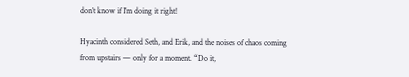don’t know if I’m doing it right!

Hyacinth considered Seth, and Erik, and the noises of chaos coming from upstairs — only for a moment. “Do it,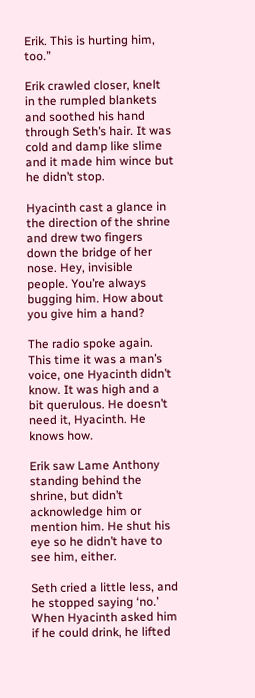Erik. This is hurting him, too.”

Erik crawled closer, knelt in the rumpled blankets and soothed his hand through Seth’s hair. It was cold and damp like slime and it made him wince but he didn’t stop.

Hyacinth cast a glance in the direction of the shrine and drew two fingers down the bridge of her nose. Hey, invisible people. You’re always bugging him. How about you give him a hand?

The radio spoke again. This time it was a man’s voice, one Hyacinth didn’t know. It was high and a bit querulous. He doesn’t need it, Hyacinth. He knows how.

Erik saw Lame Anthony standing behind the shrine, but didn’t acknowledge him or mention him. He shut his eye so he didn’t have to see him, either.

Seth cried a little less, and he stopped saying ‘no.’ When Hyacinth asked him if he could drink, he lifted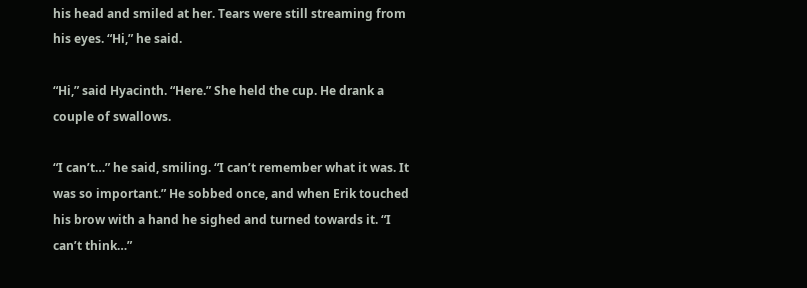his head and smiled at her. Tears were still streaming from his eyes. “Hi,” he said.

“Hi,” said Hyacinth. “Here.” She held the cup. He drank a couple of swallows.

“I can’t…” he said, smiling. “I can’t remember what it was. It was so important.” He sobbed once, and when Erik touched his brow with a hand he sighed and turned towards it. “I can’t think…”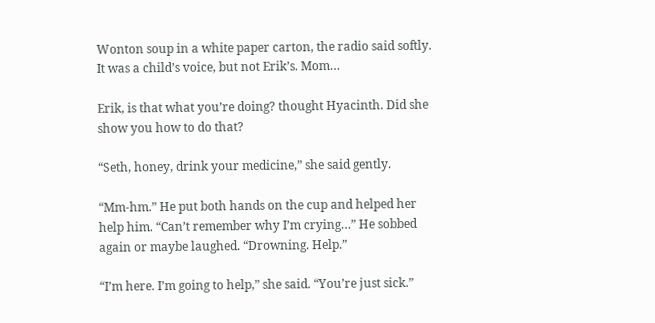Wonton soup in a white paper carton, the radio said softly. It was a child’s voice, but not Erik’s. Mom…

Erik, is that what you’re doing? thought Hyacinth. Did she show you how to do that?

“Seth, honey, drink your medicine,” she said gently.

“Mm-hm.” He put both hands on the cup and helped her help him. “Can’t remember why I’m crying…” He sobbed again or maybe laughed. “Drowning. Help.”

“I’m here. I’m going to help,” she said. “You’re just sick.”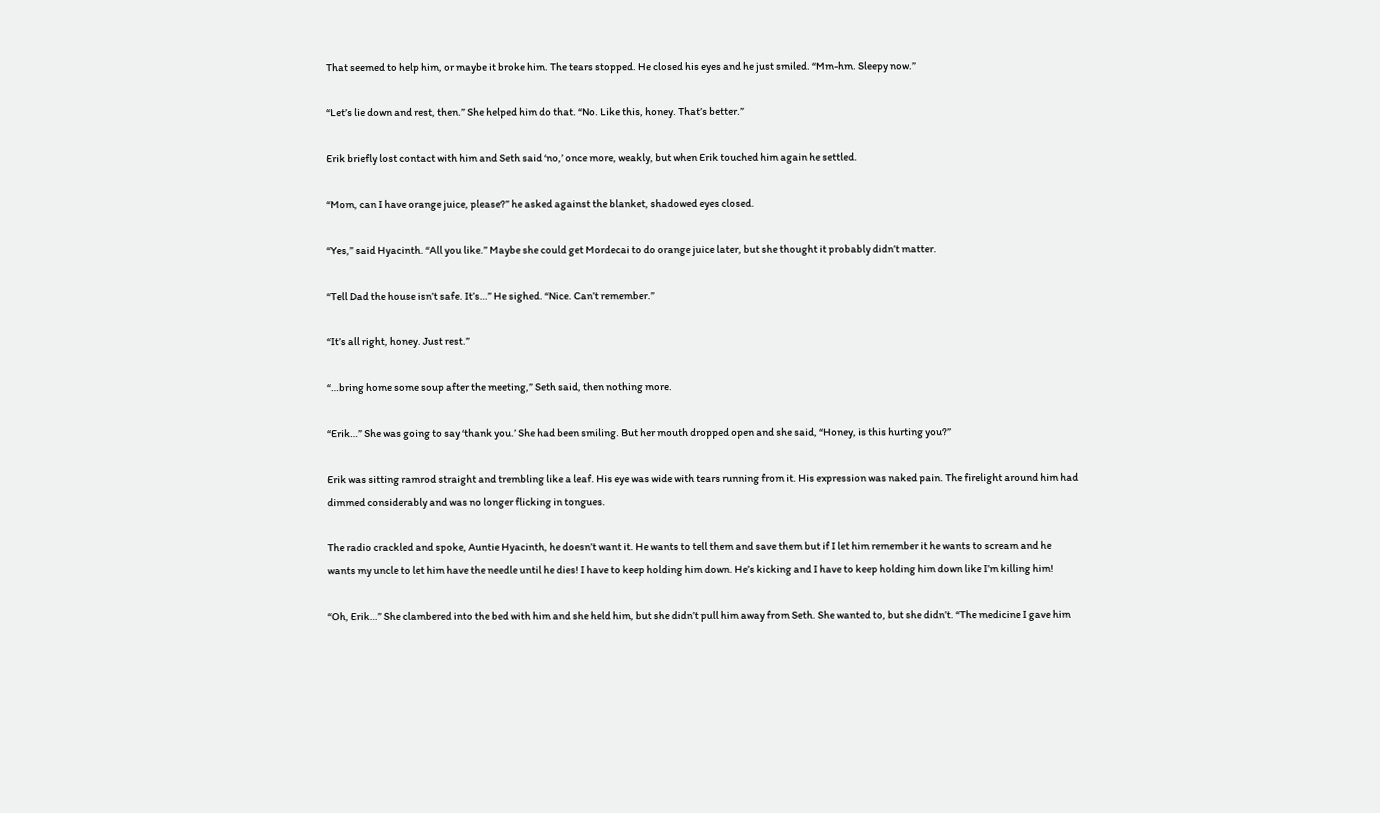That seemed to help him, or maybe it broke him. The tears stopped. He closed his eyes and he just smiled. “Mm-hm. Sleepy now.”

“Let’s lie down and rest, then.” She helped him do that. “No. Like this, honey. That’s better.”

Erik briefly lost contact with him and Seth said ‘no,’ once more, weakly, but when Erik touched him again he settled.

“Mom, can I have orange juice, please?” he asked against the blanket, shadowed eyes closed.

“Yes,” said Hyacinth. “All you like.” Maybe she could get Mordecai to do orange juice later, but she thought it probably didn’t matter.

“Tell Dad the house isn’t safe. It’s…” He sighed. “Nice. Can’t remember.”

“It’s all right, honey. Just rest.”

“…bring home some soup after the meeting,” Seth said, then nothing more.

“Erik…” She was going to say ‘thank you.’ She had been smiling. But her mouth dropped open and she said, “Honey, is this hurting you?”

Erik was sitting ramrod straight and trembling like a leaf. His eye was wide with tears running from it. His expression was naked pain. The firelight around him had dimmed considerably and was no longer flicking in tongues.

The radio crackled and spoke, Auntie Hyacinth, he doesn’t want it. He wants to tell them and save them but if I let him remember it he wants to scream and he wants my uncle to let him have the needle until he dies! I have to keep holding him down. He’s kicking and I have to keep holding him down like I’m killing him!

“Oh, Erik…” She clambered into the bed with him and she held him, but she didn’t pull him away from Seth. She wanted to, but she didn’t. “The medicine I gave him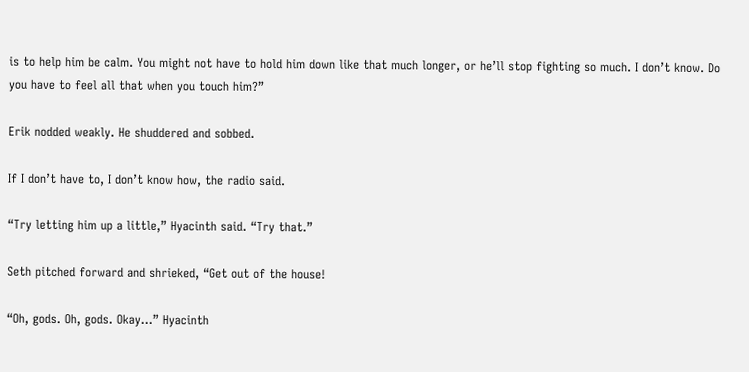is to help him be calm. You might not have to hold him down like that much longer, or he’ll stop fighting so much. I don’t know. Do you have to feel all that when you touch him?”

Erik nodded weakly. He shuddered and sobbed.

If I don’t have to, I don’t know how, the radio said.

“Try letting him up a little,” Hyacinth said. “Try that.”

Seth pitched forward and shrieked, “Get out of the house!

“Oh, gods. Oh, gods. Okay…” Hyacinth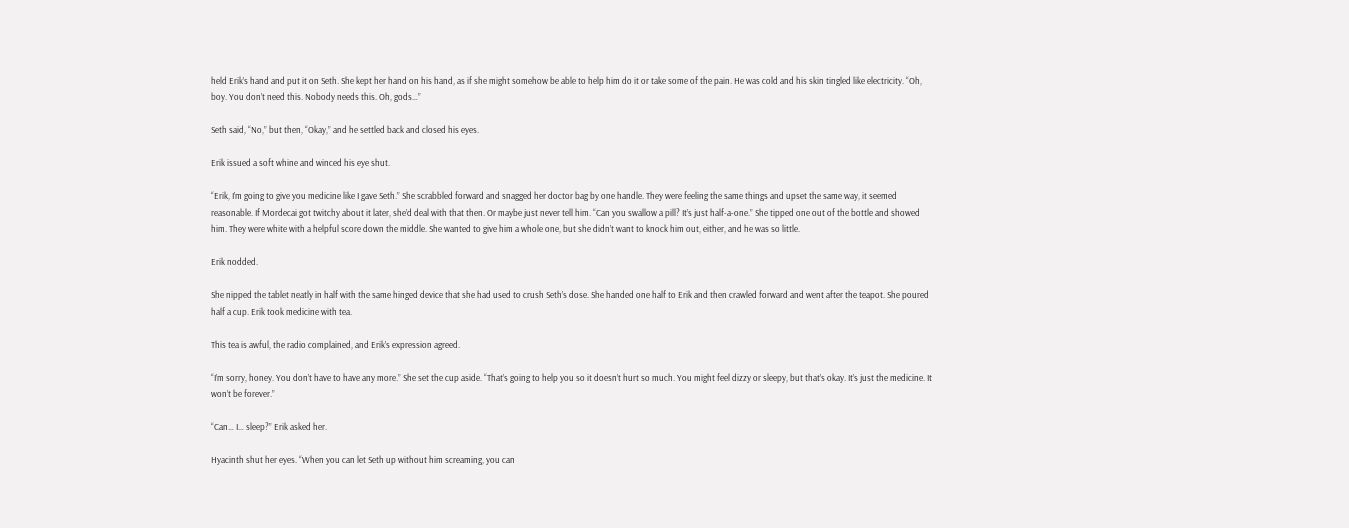held Erik’s hand and put it on Seth. She kept her hand on his hand, as if she might somehow be able to help him do it or take some of the pain. He was cold and his skin tingled like electricity. “Oh, boy. You don’t need this. Nobody needs this. Oh, gods…”

Seth said, “No,” but then, “Okay,” and he settled back and closed his eyes.

Erik issued a soft whine and winced his eye shut.

“Erik, I’m going to give you medicine like I gave Seth.” She scrabbled forward and snagged her doctor bag by one handle. They were feeling the same things and upset the same way, it seemed reasonable. If Mordecai got twitchy about it later, she’d deal with that then. Or maybe just never tell him. “Can you swallow a pill? It’s just half-a-one.” She tipped one out of the bottle and showed him. They were white with a helpful score down the middle. She wanted to give him a whole one, but she didn’t want to knock him out, either, and he was so little.

Erik nodded.

She nipped the tablet neatly in half with the same hinged device that she had used to crush Seth’s dose. She handed one half to Erik and then crawled forward and went after the teapot. She poured half a cup. Erik took medicine with tea.

This tea is awful, the radio complained, and Erik’s expression agreed.

“I’m sorry, honey. You don’t have to have any more.” She set the cup aside. “That’s going to help you so it doesn’t hurt so much. You might feel dizzy or sleepy, but that’s okay. It’s just the medicine. It won’t be forever.”

“Can… I… sleep?” Erik asked her.

Hyacinth shut her eyes. “When you can let Seth up without him screaming, you can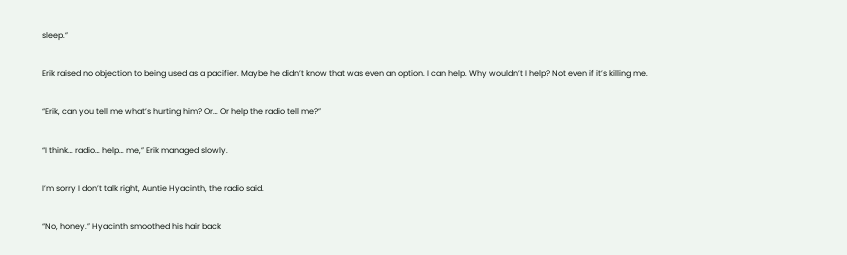sleep.”

Erik raised no objection to being used as a pacifier. Maybe he didn’t know that was even an option. I can help. Why wouldn’t I help? Not even if it’s killing me.

“Erik, can you tell me what’s hurting him? Or… Or help the radio tell me?”

“I think… radio… help… me,” Erik managed slowly.

I’m sorry I don’t talk right, Auntie Hyacinth, the radio said.

“No, honey.” Hyacinth smoothed his hair back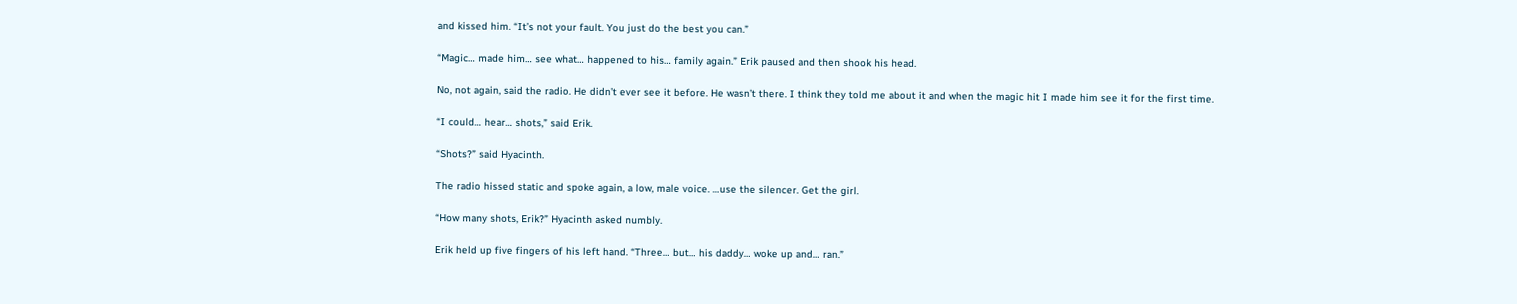and kissed him. “It’s not your fault. You just do the best you can.”

“Magic… made him… see what… happened to his… family again.” Erik paused and then shook his head.

No, not again, said the radio. He didn’t ever see it before. He wasn’t there. I think they told me about it and when the magic hit I made him see it for the first time.

“I could… hear… shots,” said Erik.

“Shots?” said Hyacinth.

The radio hissed static and spoke again, a low, male voice. …use the silencer. Get the girl.

“How many shots, Erik?” Hyacinth asked numbly.

Erik held up five fingers of his left hand. “Three… but… his daddy… woke up and… ran.”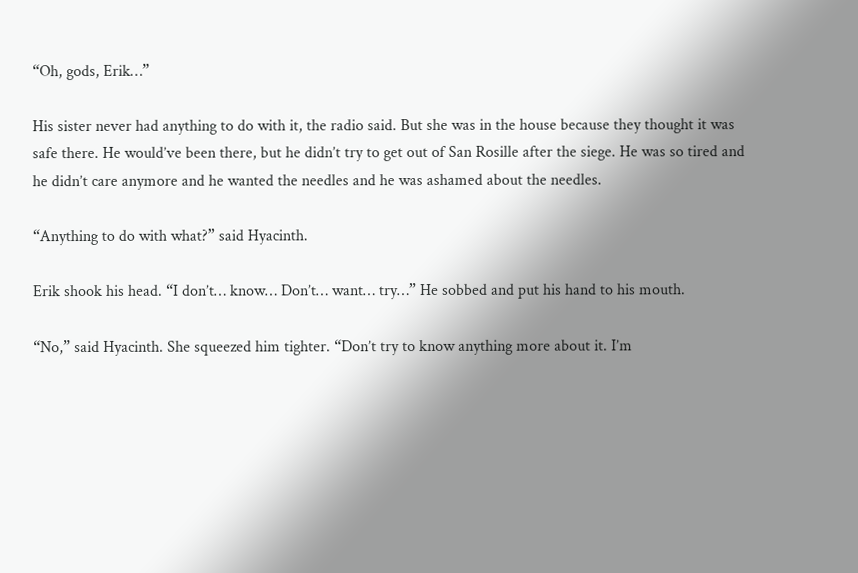“Oh, gods, Erik…”

His sister never had anything to do with it, the radio said. But she was in the house because they thought it was safe there. He would’ve been there, but he didn’t try to get out of San Rosille after the siege. He was so tired and he didn’t care anymore and he wanted the needles and he was ashamed about the needles.

“Anything to do with what?” said Hyacinth.

Erik shook his head. “I don’t… know… Don’t… want… try…” He sobbed and put his hand to his mouth.

“No,” said Hyacinth. She squeezed him tighter. “Don’t try to know anything more about it. I’m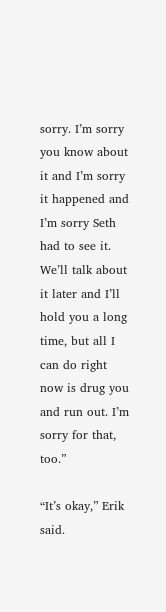sorry. I’m sorry you know about it and I’m sorry it happened and I’m sorry Seth had to see it. We’ll talk about it later and I’ll hold you a long time, but all I can do right now is drug you and run out. I’m sorry for that, too.”

“It’s okay,” Erik said.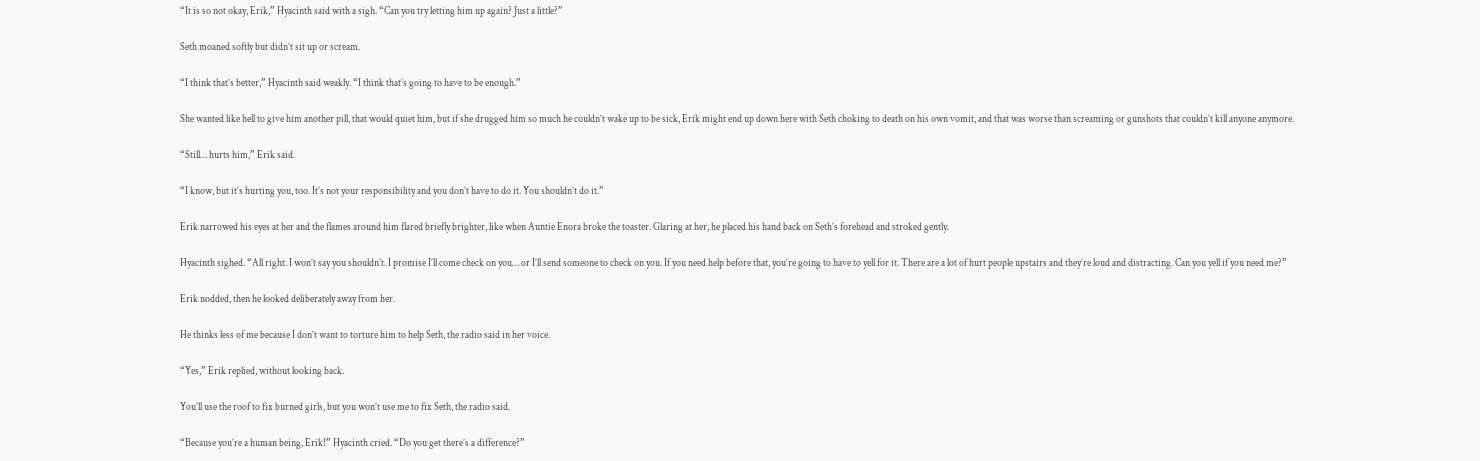“It is so not okay, Erik,” Hyacinth said with a sigh. “Can you try letting him up again? Just a little?”

Seth moaned softly but didn’t sit up or scream.

“I think that’s better,” Hyacinth said weakly. “I think that’s going to have to be enough.”

She wanted like hell to give him another pill, that would quiet him, but if she drugged him so much he couldn’t wake up to be sick, Erik might end up down here with Seth choking to death on his own vomit, and that was worse than screaming or gunshots that couldn’t kill anyone anymore.

“Still… hurts him,” Erik said.

“I know, but it’s hurting you, too. It’s not your responsibility and you don’t have to do it. You shouldn’t do it.”

Erik narrowed his eyes at her and the flames around him flared briefly brighter, like when Auntie Enora broke the toaster. Glaring at her, he placed his hand back on Seth’s forehead and stroked gently.

Hyacinth sighed. “All right. I won’t say you shouldn’t. I promise I’ll come check on you… or I’ll send someone to check on you. If you need help before that, you’re going to have to yell for it. There are a lot of hurt people upstairs and they’re loud and distracting. Can you yell if you need me?”

Erik nodded, then he looked deliberately away from her.

He thinks less of me because I don’t want to torture him to help Seth, the radio said in her voice.

“Yes,” Erik replied, without looking back.

You’ll use the roof to fix burned girls, but you won’t use me to fix Seth, the radio said.

“Because you’re a human being, Erik!” Hyacinth cried. “Do you get there’s a difference?”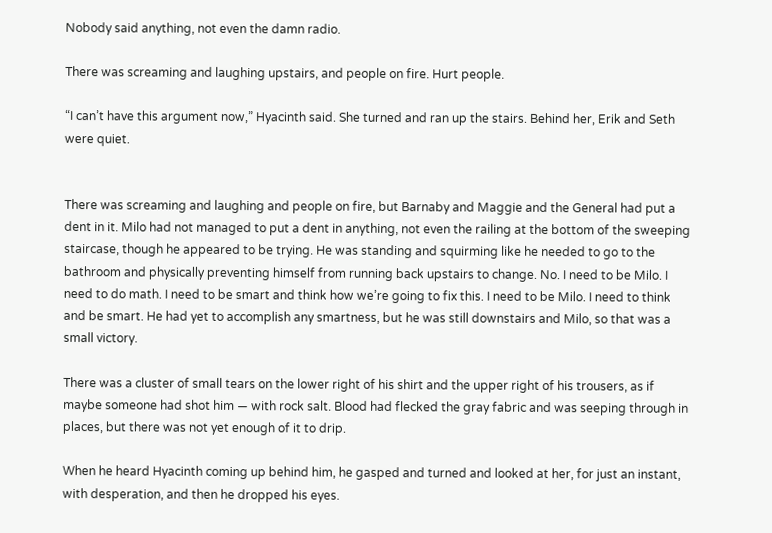Nobody said anything, not even the damn radio.

There was screaming and laughing upstairs, and people on fire. Hurt people.

“I can’t have this argument now,” Hyacinth said. She turned and ran up the stairs. Behind her, Erik and Seth were quiet.


There was screaming and laughing and people on fire, but Barnaby and Maggie and the General had put a dent in it. Milo had not managed to put a dent in anything, not even the railing at the bottom of the sweeping staircase, though he appeared to be trying. He was standing and squirming like he needed to go to the bathroom and physically preventing himself from running back upstairs to change. No. I need to be Milo. I need to do math. I need to be smart and think how we’re going to fix this. I need to be Milo. I need to think and be smart. He had yet to accomplish any smartness, but he was still downstairs and Milo, so that was a small victory.

There was a cluster of small tears on the lower right of his shirt and the upper right of his trousers, as if maybe someone had shot him — with rock salt. Blood had flecked the gray fabric and was seeping through in places, but there was not yet enough of it to drip.

When he heard Hyacinth coming up behind him, he gasped and turned and looked at her, for just an instant, with desperation, and then he dropped his eyes.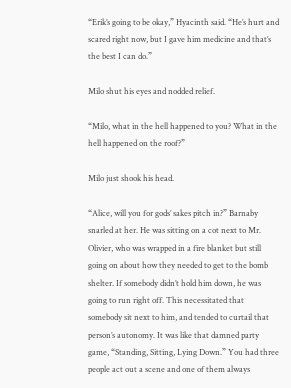“Erik’s going to be okay,” Hyacinth said. “He’s hurt and scared right now, but I gave him medicine and that’s the best I can do.”

Milo shut his eyes and nodded relief.

“Milo, what in the hell happened to you? What in the hell happened on the roof?”

Milo just shook his head.

“Alice, will you for gods’ sakes pitch in?” Barnaby snarled at her. He was sitting on a cot next to Mr. Olivier, who was wrapped in a fire blanket but still going on about how they needed to get to the bomb shelter. If somebody didn’t hold him down, he was going to run right off. This necessitated that somebody sit next to him, and tended to curtail that person’s autonomy. It was like that damned party game, “Standing, Sitting, Lying Down.” You had three people act out a scene and one of them always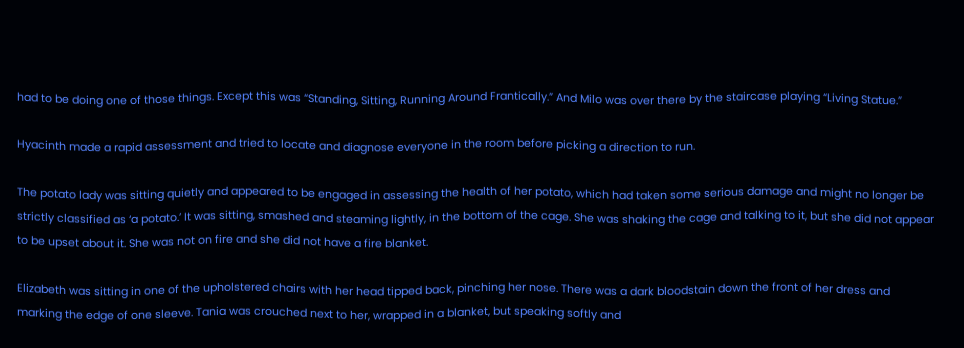had to be doing one of those things. Except this was “Standing, Sitting, Running Around Frantically.” And Milo was over there by the staircase playing “Living Statue.”

Hyacinth made a rapid assessment and tried to locate and diagnose everyone in the room before picking a direction to run.

The potato lady was sitting quietly and appeared to be engaged in assessing the health of her potato, which had taken some serious damage and might no longer be strictly classified as ‘a potato.’ It was sitting, smashed and steaming lightly, in the bottom of the cage. She was shaking the cage and talking to it, but she did not appear to be upset about it. She was not on fire and she did not have a fire blanket.

Elizabeth was sitting in one of the upholstered chairs with her head tipped back, pinching her nose. There was a dark bloodstain down the front of her dress and marking the edge of one sleeve. Tania was crouched next to her, wrapped in a blanket, but speaking softly and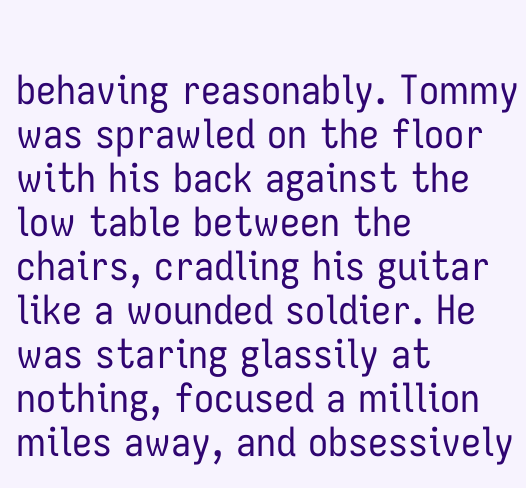behaving reasonably. Tommy was sprawled on the floor with his back against the low table between the chairs, cradling his guitar like a wounded soldier. He was staring glassily at nothing, focused a million miles away, and obsessively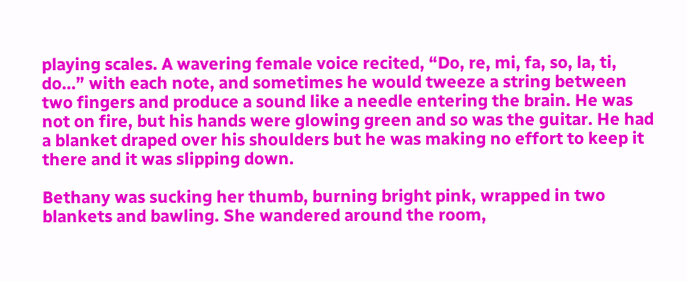playing scales. A wavering female voice recited, “Do, re, mi, fa, so, la, ti, do…” with each note, and sometimes he would tweeze a string between two fingers and produce a sound like a needle entering the brain. He was not on fire, but his hands were glowing green and so was the guitar. He had a blanket draped over his shoulders but he was making no effort to keep it there and it was slipping down.

Bethany was sucking her thumb, burning bright pink, wrapped in two blankets and bawling. She wandered around the room,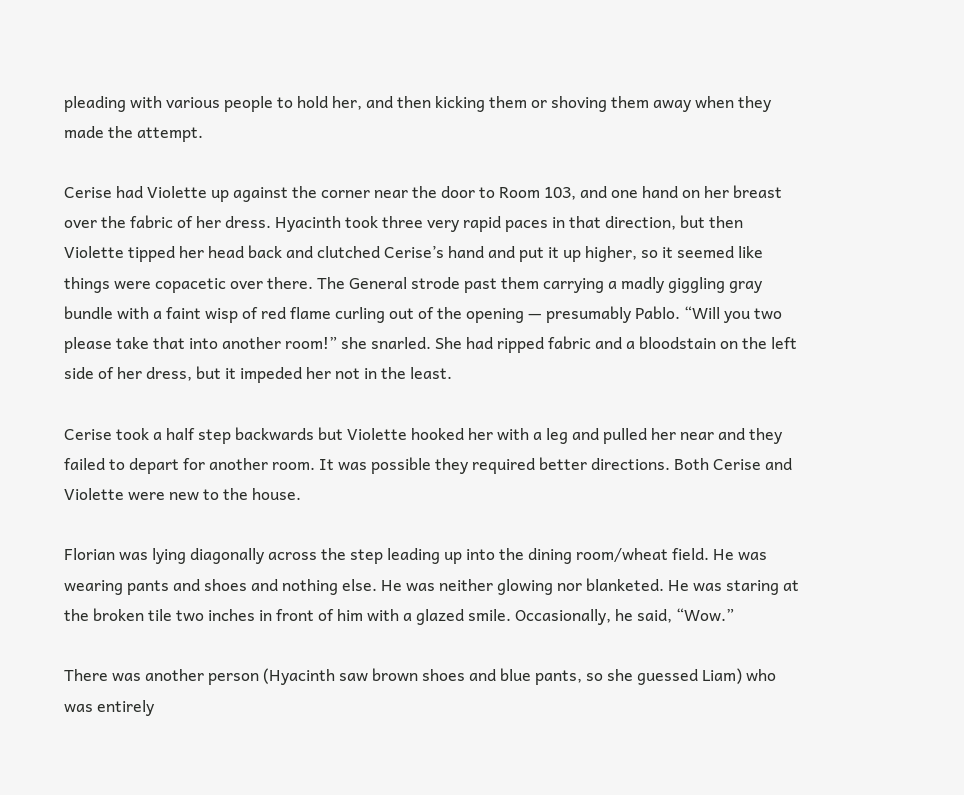pleading with various people to hold her, and then kicking them or shoving them away when they made the attempt.

Cerise had Violette up against the corner near the door to Room 103, and one hand on her breast over the fabric of her dress. Hyacinth took three very rapid paces in that direction, but then Violette tipped her head back and clutched Cerise’s hand and put it up higher, so it seemed like things were copacetic over there. The General strode past them carrying a madly giggling gray bundle with a faint wisp of red flame curling out of the opening — presumably Pablo. “Will you two please take that into another room!” she snarled. She had ripped fabric and a bloodstain on the left side of her dress, but it impeded her not in the least.

Cerise took a half step backwards but Violette hooked her with a leg and pulled her near and they failed to depart for another room. It was possible they required better directions. Both Cerise and Violette were new to the house.

Florian was lying diagonally across the step leading up into the dining room/wheat field. He was wearing pants and shoes and nothing else. He was neither glowing nor blanketed. He was staring at the broken tile two inches in front of him with a glazed smile. Occasionally, he said, “Wow.”

There was another person (Hyacinth saw brown shoes and blue pants, so she guessed Liam) who was entirely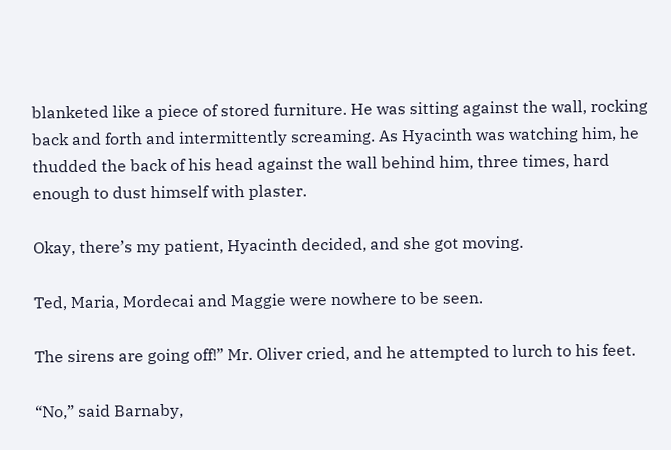blanketed like a piece of stored furniture. He was sitting against the wall, rocking back and forth and intermittently screaming. As Hyacinth was watching him, he thudded the back of his head against the wall behind him, three times, hard enough to dust himself with plaster.

Okay, there’s my patient, Hyacinth decided, and she got moving.

Ted, Maria, Mordecai and Maggie were nowhere to be seen.

The sirens are going off!” Mr. Oliver cried, and he attempted to lurch to his feet.

“No,” said Barnaby,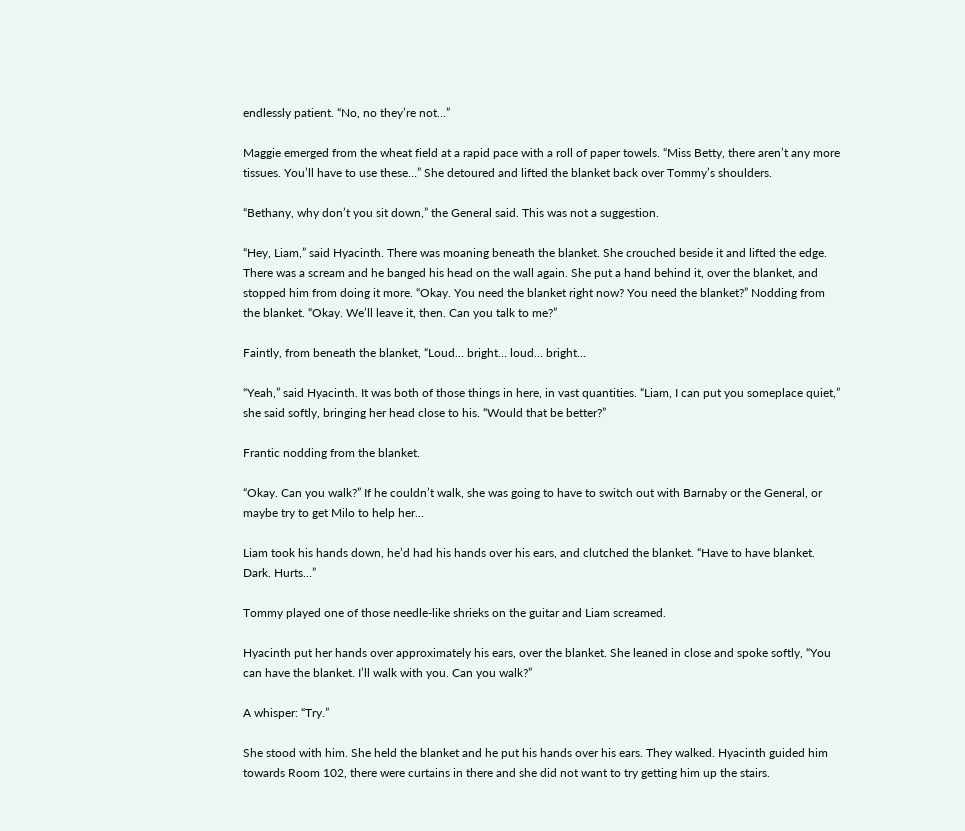endlessly patient. “No, no they’re not…”

Maggie emerged from the wheat field at a rapid pace with a roll of paper towels. “Miss Betty, there aren’t any more tissues. You’ll have to use these…” She detoured and lifted the blanket back over Tommy’s shoulders.

“Bethany, why don’t you sit down,” the General said. This was not a suggestion.

“Hey, Liam,” said Hyacinth. There was moaning beneath the blanket. She crouched beside it and lifted the edge. There was a scream and he banged his head on the wall again. She put a hand behind it, over the blanket, and stopped him from doing it more. “Okay. You need the blanket right now? You need the blanket?” Nodding from the blanket. “Okay. We’ll leave it, then. Can you talk to me?”

Faintly, from beneath the blanket, “Loud… bright… loud… bright…

“Yeah,” said Hyacinth. It was both of those things in here, in vast quantities. “Liam, I can put you someplace quiet,” she said softly, bringing her head close to his. “Would that be better?”

Frantic nodding from the blanket.

“Okay. Can you walk?” If he couldn’t walk, she was going to have to switch out with Barnaby or the General, or maybe try to get Milo to help her…

Liam took his hands down, he’d had his hands over his ears, and clutched the blanket. “Have to have blanket. Dark. Hurts…”

Tommy played one of those needle-like shrieks on the guitar and Liam screamed.

Hyacinth put her hands over approximately his ears, over the blanket. She leaned in close and spoke softly, “You can have the blanket. I’ll walk with you. Can you walk?”

A whisper: “Try.”

She stood with him. She held the blanket and he put his hands over his ears. They walked. Hyacinth guided him towards Room 102, there were curtains in there and she did not want to try getting him up the stairs.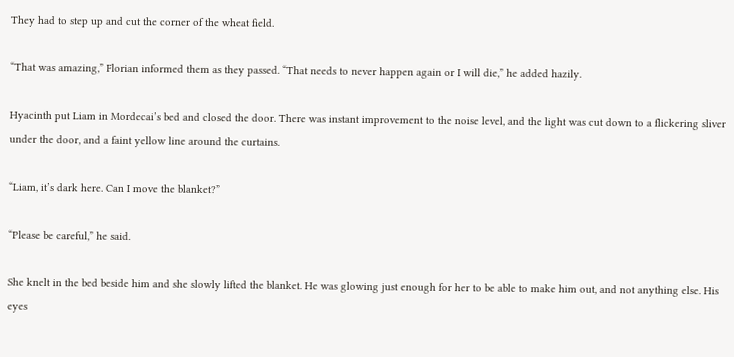They had to step up and cut the corner of the wheat field.

“That was amazing,” Florian informed them as they passed. “That needs to never happen again or I will die,” he added hazily.

Hyacinth put Liam in Mordecai’s bed and closed the door. There was instant improvement to the noise level, and the light was cut down to a flickering sliver under the door, and a faint yellow line around the curtains.

“Liam, it’s dark here. Can I move the blanket?”

“Please be careful,” he said.

She knelt in the bed beside him and she slowly lifted the blanket. He was glowing just enough for her to be able to make him out, and not anything else. His eyes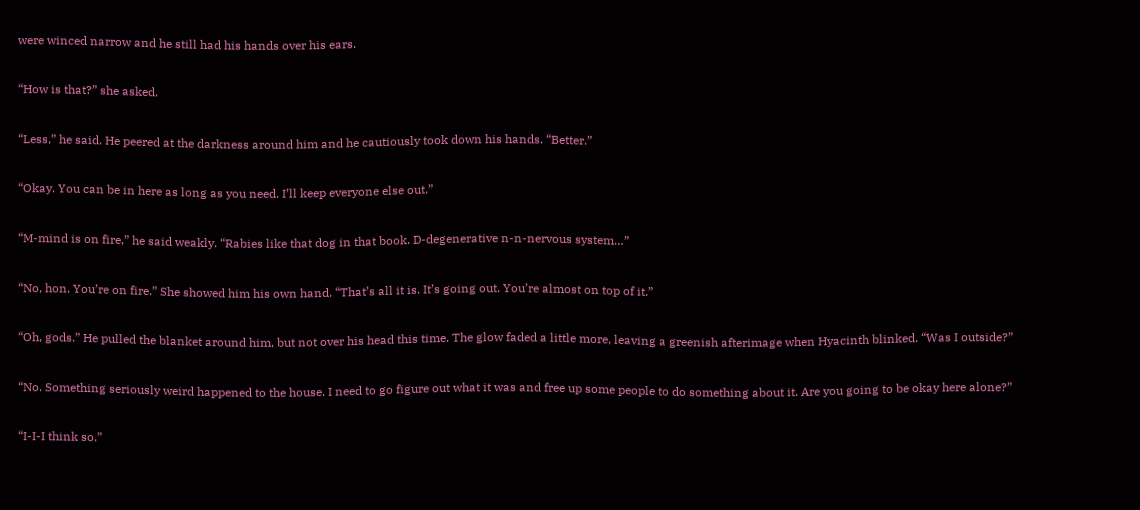were winced narrow and he still had his hands over his ears.

“How is that?” she asked.

“Less,” he said. He peered at the darkness around him and he cautiously took down his hands. “Better.”

“Okay. You can be in here as long as you need. I’ll keep everyone else out.”

“M-mind is on fire,” he said weakly. “Rabies like that dog in that book. D-degenerative n-n-nervous system…”

“No, hon. You’re on fire.” She showed him his own hand. “That’s all it is. It’s going out. You’re almost on top of it.”

“Oh, gods.” He pulled the blanket around him, but not over his head this time. The glow faded a little more, leaving a greenish afterimage when Hyacinth blinked. “Was I outside?”

“No. Something seriously weird happened to the house. I need to go figure out what it was and free up some people to do something about it. Are you going to be okay here alone?”

“I-I-I think so.”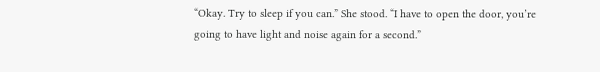“Okay. Try to sleep if you can.” She stood. “I have to open the door, you’re going to have light and noise again for a second.”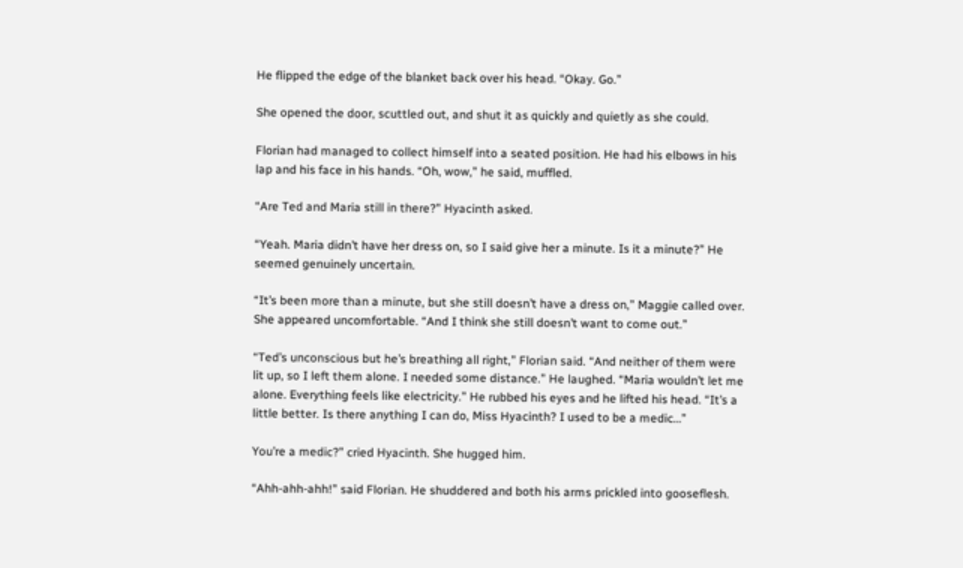He flipped the edge of the blanket back over his head. “Okay. Go.”

She opened the door, scuttled out, and shut it as quickly and quietly as she could.

Florian had managed to collect himself into a seated position. He had his elbows in his lap and his face in his hands. “Oh, wow,” he said, muffled.

“Are Ted and Maria still in there?” Hyacinth asked.

“Yeah. Maria didn’t have her dress on, so I said give her a minute. Is it a minute?” He seemed genuinely uncertain.

“It’s been more than a minute, but she still doesn’t have a dress on,” Maggie called over. She appeared uncomfortable. “And I think she still doesn’t want to come out.”

“Ted’s unconscious but he’s breathing all right,” Florian said. “And neither of them were lit up, so I left them alone. I needed some distance.” He laughed. “Maria wouldn’t let me alone. Everything feels like electricity.” He rubbed his eyes and he lifted his head. “It’s a little better. Is there anything I can do, Miss Hyacinth? I used to be a medic…”

You’re a medic?” cried Hyacinth. She hugged him.

“Ahh-ahh-ahh!” said Florian. He shuddered and both his arms prickled into gooseflesh.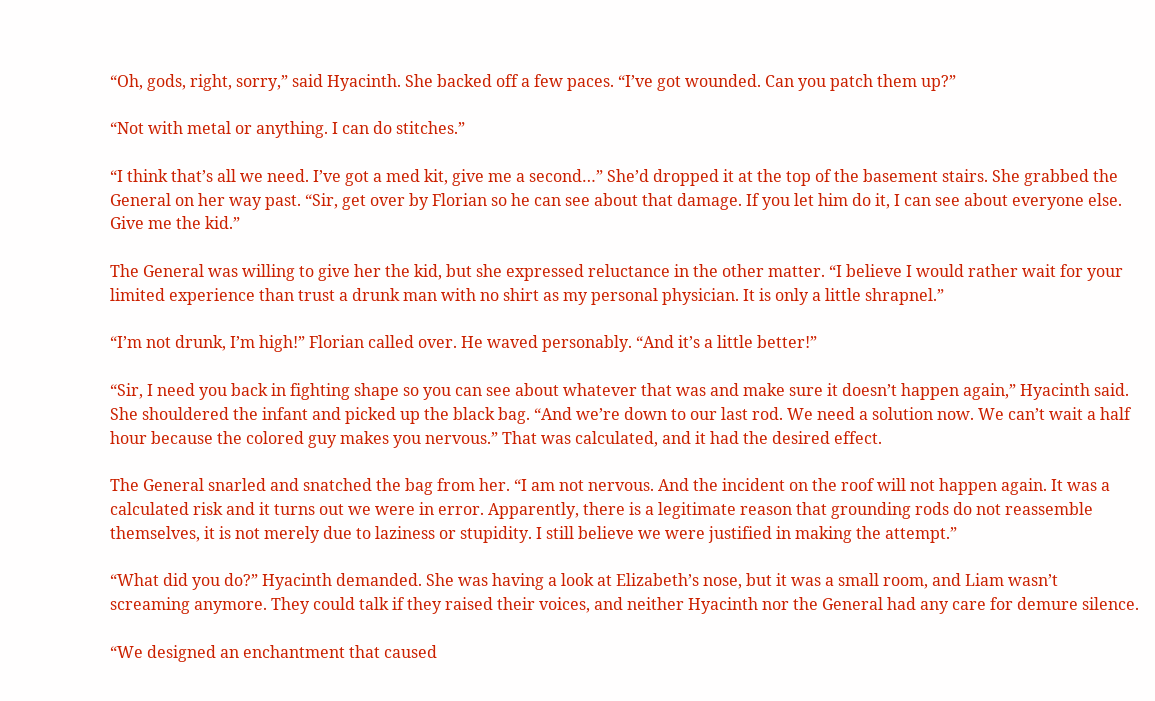“Oh, gods, right, sorry,” said Hyacinth. She backed off a few paces. “I’ve got wounded. Can you patch them up?”

“Not with metal or anything. I can do stitches.”

“I think that’s all we need. I’ve got a med kit, give me a second…” She’d dropped it at the top of the basement stairs. She grabbed the General on her way past. “Sir, get over by Florian so he can see about that damage. If you let him do it, I can see about everyone else. Give me the kid.”

The General was willing to give her the kid, but she expressed reluctance in the other matter. “I believe I would rather wait for your limited experience than trust a drunk man with no shirt as my personal physician. It is only a little shrapnel.”

“I’m not drunk, I’m high!” Florian called over. He waved personably. “And it’s a little better!”

“Sir, I need you back in fighting shape so you can see about whatever that was and make sure it doesn’t happen again,” Hyacinth said. She shouldered the infant and picked up the black bag. “And we’re down to our last rod. We need a solution now. We can’t wait a half hour because the colored guy makes you nervous.” That was calculated, and it had the desired effect.

The General snarled and snatched the bag from her. “I am not nervous. And the incident on the roof will not happen again. It was a calculated risk and it turns out we were in error. Apparently, there is a legitimate reason that grounding rods do not reassemble themselves, it is not merely due to laziness or stupidity. I still believe we were justified in making the attempt.”

“What did you do?” Hyacinth demanded. She was having a look at Elizabeth’s nose, but it was a small room, and Liam wasn’t screaming anymore. They could talk if they raised their voices, and neither Hyacinth nor the General had any care for demure silence.

“We designed an enchantment that caused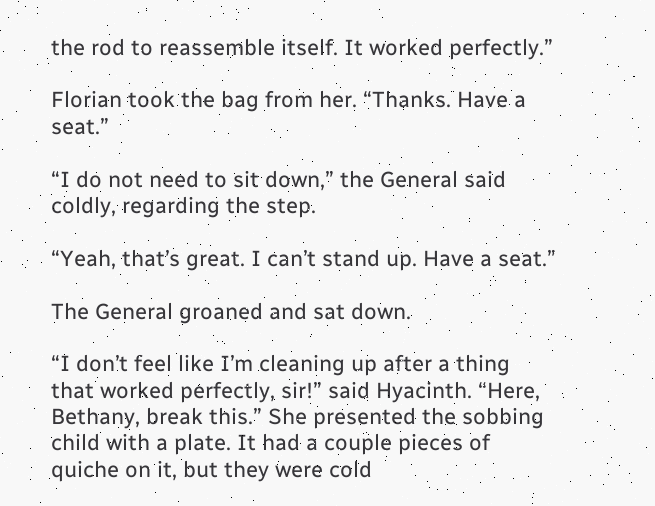the rod to reassemble itself. It worked perfectly.”

Florian took the bag from her. “Thanks. Have a seat.”

“I do not need to sit down,” the General said coldly, regarding the step.

“Yeah, that’s great. I can’t stand up. Have a seat.”

The General groaned and sat down.

“I don’t feel like I’m cleaning up after a thing that worked perfectly, sir!” said Hyacinth. “Here, Bethany, break this.” She presented the sobbing child with a plate. It had a couple pieces of quiche on it, but they were cold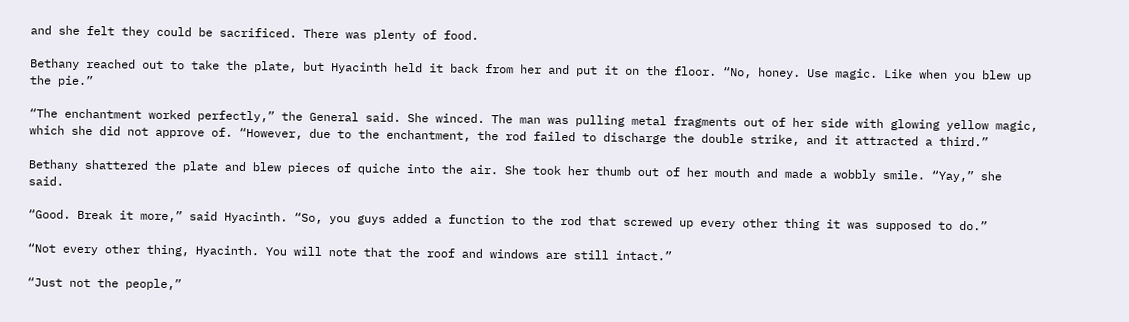and she felt they could be sacrificed. There was plenty of food.

Bethany reached out to take the plate, but Hyacinth held it back from her and put it on the floor. “No, honey. Use magic. Like when you blew up the pie.”

“The enchantment worked perfectly,” the General said. She winced. The man was pulling metal fragments out of her side with glowing yellow magic, which she did not approve of. “However, due to the enchantment, the rod failed to discharge the double strike, and it attracted a third.”

Bethany shattered the plate and blew pieces of quiche into the air. She took her thumb out of her mouth and made a wobbly smile. “Yay,” she said.

“Good. Break it more,” said Hyacinth. “So, you guys added a function to the rod that screwed up every other thing it was supposed to do.”

“Not every other thing, Hyacinth. You will note that the roof and windows are still intact.”

“Just not the people,”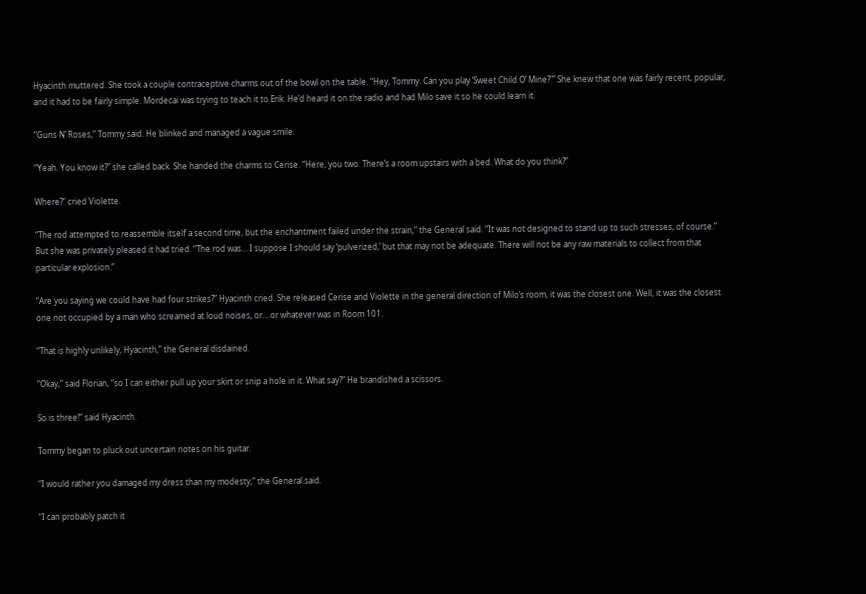Hyacinth muttered. She took a couple contraceptive charms out of the bowl on the table. “Hey, Tommy. Can you play ‘Sweet Child O’ Mine?'” She knew that one was fairly recent, popular, and it had to be fairly simple. Mordecai was trying to teach it to Erik. He’d heard it on the radio and had Milo save it so he could learn it.

“Guns N’ Roses,” Tommy said. He blinked and managed a vague smile.

“Yeah. You know it?” she called back. She handed the charms to Cerise. “Here, you two. There’s a room upstairs with a bed. What do you think?”

Where?” cried Violette.

“The rod attempted to reassemble itself a second time, but the enchantment failed under the strain,” the General said. “It was not designed to stand up to such stresses, of course.” But she was privately pleased it had tried. “The rod was… I suppose I should say ‘pulverized,’ but that may not be adequate. There will not be any raw materials to collect from that particular explosion.”

“Are you saying we could have had four strikes?” Hyacinth cried. She released Cerise and Violette in the general direction of Milo’s room, it was the closest one. Well, it was the closest one not occupied by a man who screamed at loud noises, or… or whatever was in Room 101.

“That is highly unlikely, Hyacinth,” the General disdained.

“Okay,” said Florian, “so I can either pull up your skirt or snip a hole in it. What say?” He brandished a scissors.

So is three!” said Hyacinth.

Tommy began to pluck out uncertain notes on his guitar.

“I would rather you damaged my dress than my modesty,” the General said.

“I can probably patch it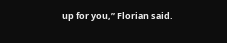up for you,” Florian said.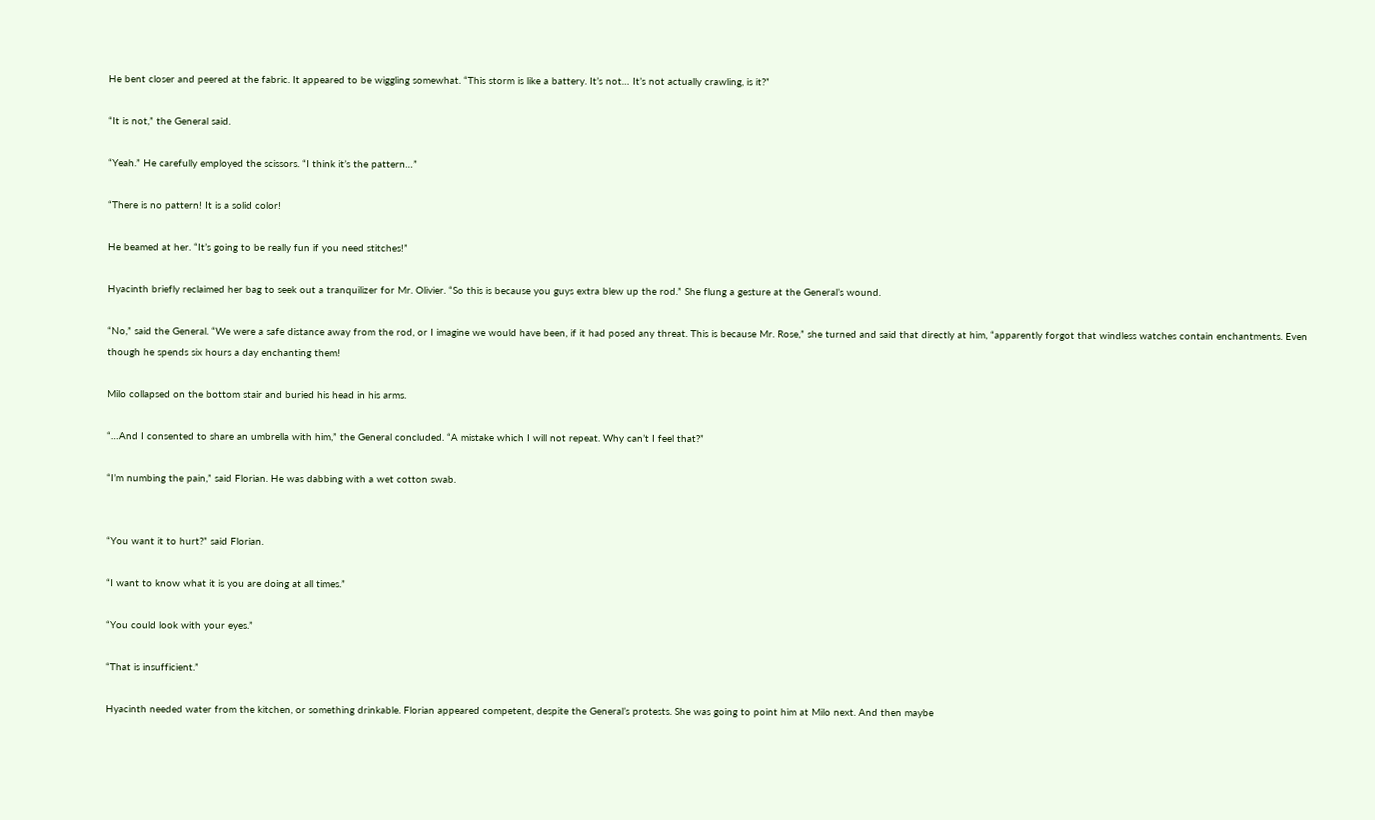He bent closer and peered at the fabric. It appeared to be wiggling somewhat. “This storm is like a battery. It’s not… It’s not actually crawling, is it?”

“It is not,” the General said.

“Yeah.” He carefully employed the scissors. “I think it’s the pattern…”

“There is no pattern! It is a solid color!

He beamed at her. “It’s going to be really fun if you need stitches!”

Hyacinth briefly reclaimed her bag to seek out a tranquilizer for Mr. Olivier. “So this is because you guys extra blew up the rod.” She flung a gesture at the General’s wound.

“No,” said the General. “We were a safe distance away from the rod, or I imagine we would have been, if it had posed any threat. This is because Mr. Rose,” she turned and said that directly at him, “apparently forgot that windless watches contain enchantments. Even though he spends six hours a day enchanting them!

Milo collapsed on the bottom stair and buried his head in his arms.

“…And I consented to share an umbrella with him,” the General concluded. “A mistake which I will not repeat. Why can’t I feel that?”

“I’m numbing the pain,” said Florian. He was dabbing with a wet cotton swab.


“You want it to hurt?” said Florian.

“I want to know what it is you are doing at all times.”

“You could look with your eyes.”

“That is insufficient.”

Hyacinth needed water from the kitchen, or something drinkable. Florian appeared competent, despite the General’s protests. She was going to point him at Milo next. And then maybe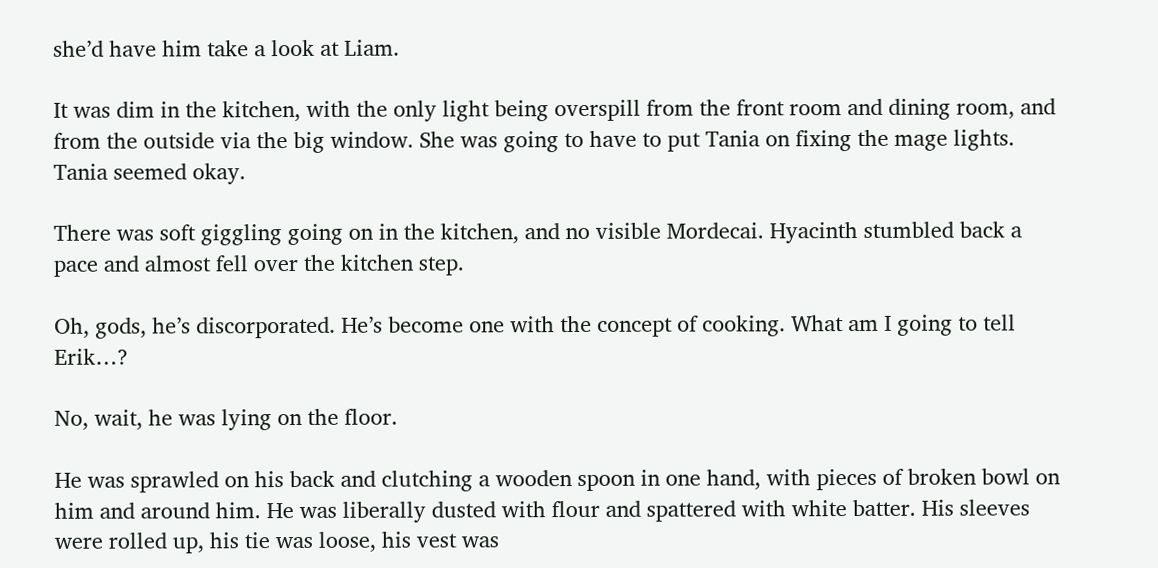she’d have him take a look at Liam.

It was dim in the kitchen, with the only light being overspill from the front room and dining room, and from the outside via the big window. She was going to have to put Tania on fixing the mage lights. Tania seemed okay.

There was soft giggling going on in the kitchen, and no visible Mordecai. Hyacinth stumbled back a pace and almost fell over the kitchen step.

Oh, gods, he’s discorporated. He’s become one with the concept of cooking. What am I going to tell Erik…?

No, wait, he was lying on the floor.

He was sprawled on his back and clutching a wooden spoon in one hand, with pieces of broken bowl on him and around him. He was liberally dusted with flour and spattered with white batter. His sleeves were rolled up, his tie was loose, his vest was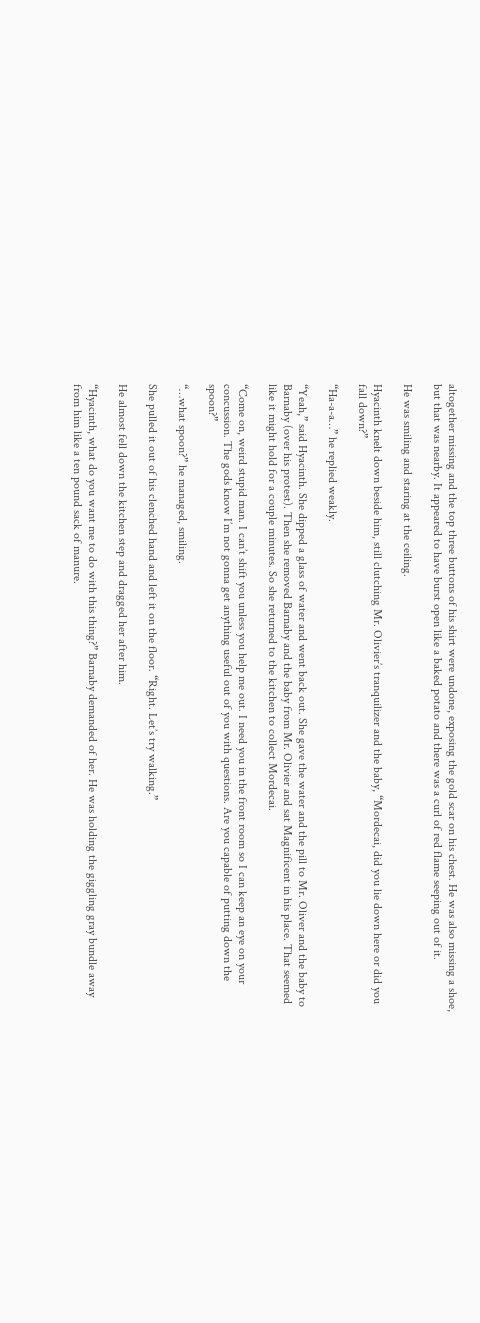altogether missing and the top three buttons of his shirt were undone, exposing the gold scar on his chest. He was also missing a shoe, but that was nearby. It appeared to have burst open like a baked potato and there was a curl of red flame seeping out of it.

He was smiling and staring at the ceiling.

Hyacinth knelt down beside him, still clutching Mr. Olivier’s tranquilizer and the baby, “Mordecai, did you lie down here or did you fall down?”

“Ha-a-a…” he replied weakly.

“Yeah,” said Hyacinth. She dipped a glass of water and went back out. She gave the water and the pill to Mr. Oliver and the baby to Barnaby (over his protest). Then she removed Barnaby and the baby from Mr. Olivier and sat Magnificent in his place. That seemed like it might hold for a couple minutes. So she returned to the kitchen to collect Mordecai.

“Come on, weird stupid man. I can’t shift you unless you help me out. I need you in the front room so I can keep an eye on your concussion. The gods know I’m not gonna get anything useful out of you with questions. Are you capable of putting down the spoon?”

“…what spoon?” he managed, smiling.

She pulled it out of his clenched hand and left it on the floor. “Right. Let’s try walking.”

He almost fell down the kitchen step and dragged her after him.

“Hyacinth, what do you want me to do with this thing?” Barnaby demanded of her. He was holding the giggling gray bundle away from him like a ten pound sack of manure.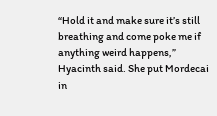“Hold it and make sure it’s still breathing and come poke me if anything weird happens,” Hyacinth said. She put Mordecai in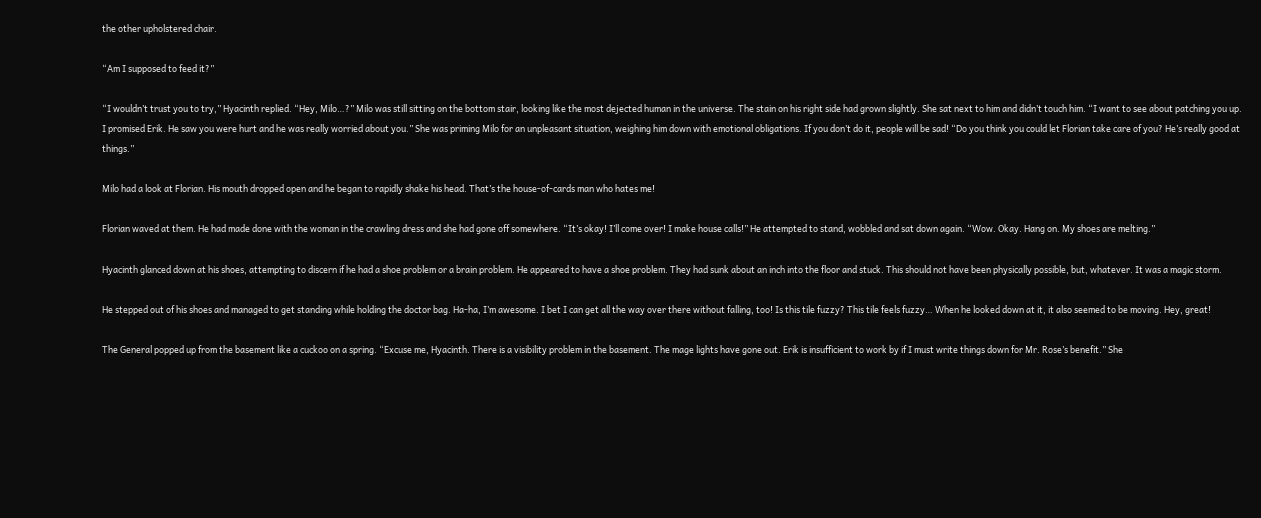the other upholstered chair.

“Am I supposed to feed it?”

“I wouldn’t trust you to try,” Hyacinth replied. “Hey, Milo…?” Milo was still sitting on the bottom stair, looking like the most dejected human in the universe. The stain on his right side had grown slightly. She sat next to him and didn’t touch him. “I want to see about patching you up. I promised Erik. He saw you were hurt and he was really worried about you.” She was priming Milo for an unpleasant situation, weighing him down with emotional obligations. If you don’t do it, people will be sad! “Do you think you could let Florian take care of you? He’s really good at things.”

Milo had a look at Florian. His mouth dropped open and he began to rapidly shake his head. That’s the house-of-cards man who hates me!

Florian waved at them. He had made done with the woman in the crawling dress and she had gone off somewhere. “It’s okay! I’ll come over! I make house calls!” He attempted to stand, wobbled and sat down again. “Wow. Okay. Hang on. My shoes are melting.”

Hyacinth glanced down at his shoes, attempting to discern if he had a shoe problem or a brain problem. He appeared to have a shoe problem. They had sunk about an inch into the floor and stuck. This should not have been physically possible, but, whatever. It was a magic storm.

He stepped out of his shoes and managed to get standing while holding the doctor bag. Ha-ha, I’m awesome. I bet I can get all the way over there without falling, too! Is this tile fuzzy? This tile feels fuzzy… When he looked down at it, it also seemed to be moving. Hey, great!

The General popped up from the basement like a cuckoo on a spring. “Excuse me, Hyacinth. There is a visibility problem in the basement. The mage lights have gone out. Erik is insufficient to work by if I must write things down for Mr. Rose’s benefit.” She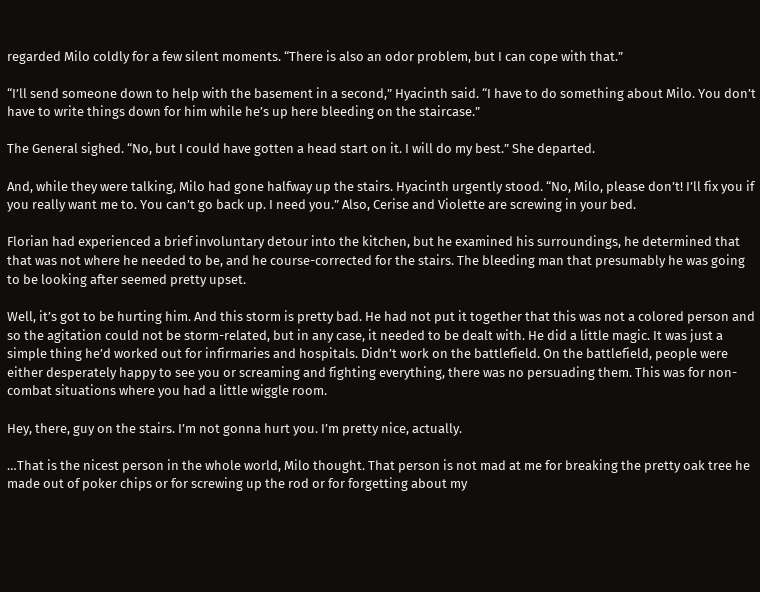regarded Milo coldly for a few silent moments. “There is also an odor problem, but I can cope with that.”

“I’ll send someone down to help with the basement in a second,” Hyacinth said. “I have to do something about Milo. You don’t have to write things down for him while he’s up here bleeding on the staircase.”

The General sighed. “No, but I could have gotten a head start on it. I will do my best.” She departed.

And, while they were talking, Milo had gone halfway up the stairs. Hyacinth urgently stood. “No, Milo, please don’t! I’ll fix you if you really want me to. You can’t go back up. I need you.” Also, Cerise and Violette are screwing in your bed.

Florian had experienced a brief involuntary detour into the kitchen, but he examined his surroundings, he determined that that was not where he needed to be, and he course-corrected for the stairs. The bleeding man that presumably he was going to be looking after seemed pretty upset.

Well, it’s got to be hurting him. And this storm is pretty bad. He had not put it together that this was not a colored person and so the agitation could not be storm-related, but in any case, it needed to be dealt with. He did a little magic. It was just a simple thing he’d worked out for infirmaries and hospitals. Didn’t work on the battlefield. On the battlefield, people were either desperately happy to see you or screaming and fighting everything, there was no persuading them. This was for non-combat situations where you had a little wiggle room.

Hey, there, guy on the stairs. I’m not gonna hurt you. I’m pretty nice, actually.

…That is the nicest person in the whole world, Milo thought. That person is not mad at me for breaking the pretty oak tree he made out of poker chips or for screwing up the rod or for forgetting about my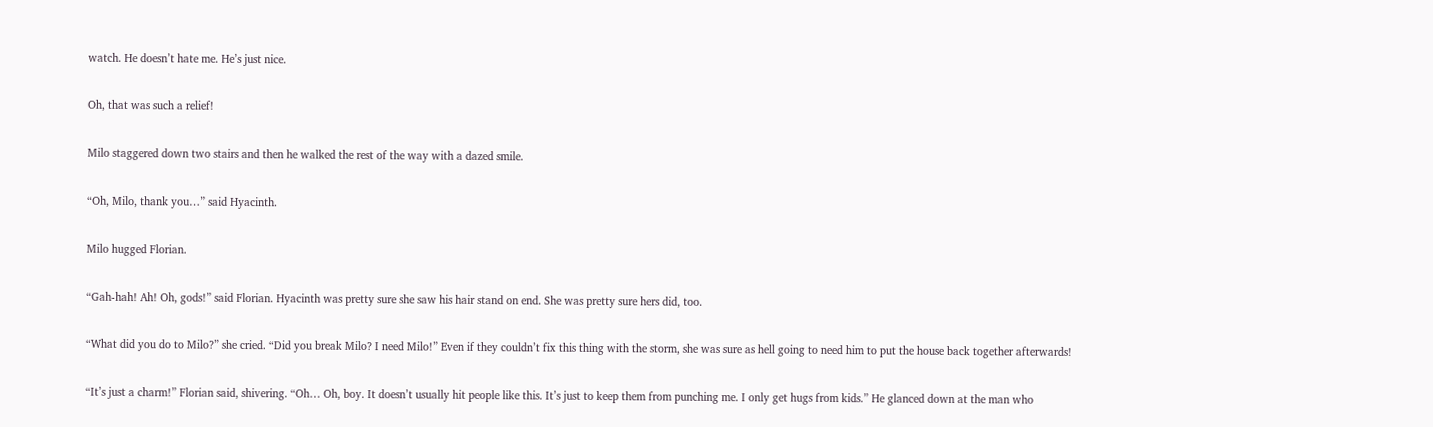watch. He doesn’t hate me. He’s just nice.

Oh, that was such a relief!

Milo staggered down two stairs and then he walked the rest of the way with a dazed smile.

“Oh, Milo, thank you…” said Hyacinth.

Milo hugged Florian.

“Gah-hah! Ah! Oh, gods!” said Florian. Hyacinth was pretty sure she saw his hair stand on end. She was pretty sure hers did, too.

“What did you do to Milo?” she cried. “Did you break Milo? I need Milo!” Even if they couldn’t fix this thing with the storm, she was sure as hell going to need him to put the house back together afterwards!

“It’s just a charm!” Florian said, shivering. “Oh… Oh, boy. It doesn’t usually hit people like this. It’s just to keep them from punching me. I only get hugs from kids.” He glanced down at the man who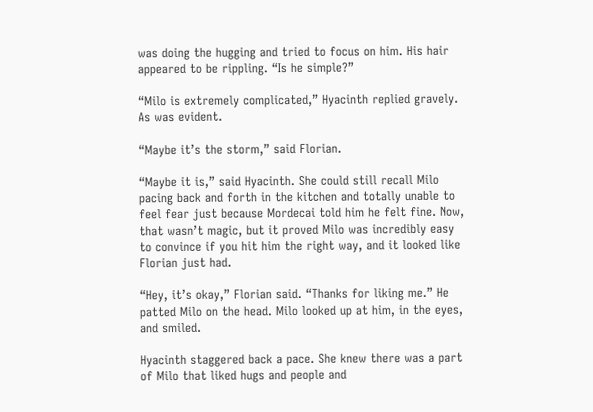was doing the hugging and tried to focus on him. His hair appeared to be rippling. “Is he simple?”

“Milo is extremely complicated,” Hyacinth replied gravely. As was evident.

“Maybe it’s the storm,” said Florian.

“Maybe it is,” said Hyacinth. She could still recall Milo pacing back and forth in the kitchen and totally unable to feel fear just because Mordecai told him he felt fine. Now, that wasn’t magic, but it proved Milo was incredibly easy to convince if you hit him the right way, and it looked like Florian just had.

“Hey, it’s okay,” Florian said. “Thanks for liking me.” He patted Milo on the head. Milo looked up at him, in the eyes, and smiled.

Hyacinth staggered back a pace. She knew there was a part of Milo that liked hugs and people and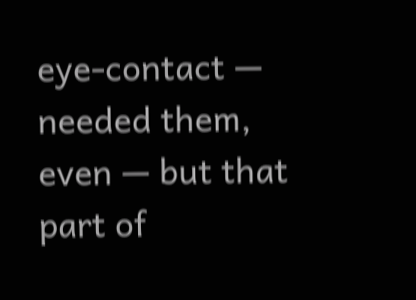eye-contact — needed them, even — but that part of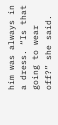him was always in a dress. “Is that going to wear off?” she said.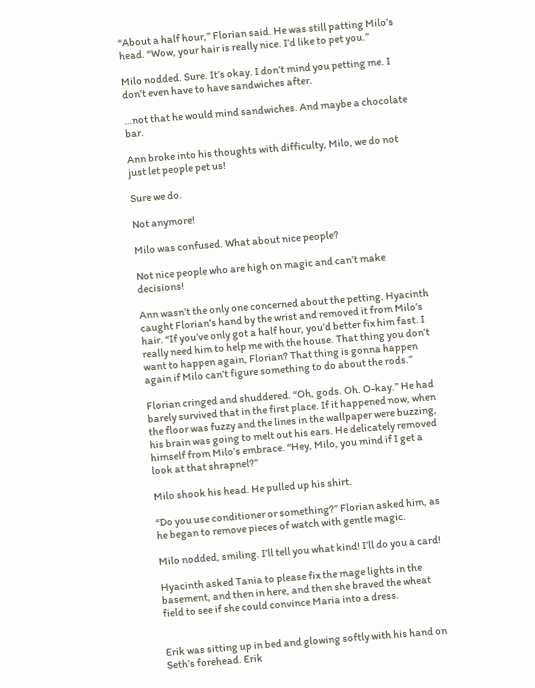“About a half hour,” Florian said. He was still patting Milo’s head. “Wow, your hair is really nice. I’d like to pet you.”

Milo nodded. Sure. It’s okay. I don’t mind you petting me. I don’t even have to have sandwiches after.

…not that he would mind sandwiches. And maybe a chocolate bar.

Ann broke into his thoughts with difficulty, Milo, we do not just let people pet us!

Sure we do.

Not anymore!

Milo was confused. What about nice people?

Not nice people who are high on magic and can’t make decisions!

Ann wasn’t the only one concerned about the petting. Hyacinth caught Florian’s hand by the wrist and removed it from Milo’s hair. “If you’ve only got a half hour, you’d better fix him fast. I really need him to help me with the house. That thing you don’t want to happen again, Florian? That thing is gonna happen again if Milo can’t figure something to do about the rods.”

Florian cringed and shuddered. “Oh, gods. Oh. O-kay.” He had barely survived that in the first place. If it happened now, when the floor was fuzzy and the lines in the wallpaper were buzzing, his brain was going to melt out his ears. He delicately removed himself from Milo’s embrace. “Hey, Milo, you mind if I get a look at that shrapnel?”

Milo shook his head. He pulled up his shirt.

“Do you use conditioner or something?” Florian asked him, as he began to remove pieces of watch with gentle magic.

Milo nodded, smiling. I’ll tell you what kind! I’ll do you a card!

Hyacinth asked Tania to please fix the mage lights in the basement, and then in here, and then she braved the wheat field to see if she could convince Maria into a dress.


Erik was sitting up in bed and glowing softly with his hand on Seth’s forehead. Erik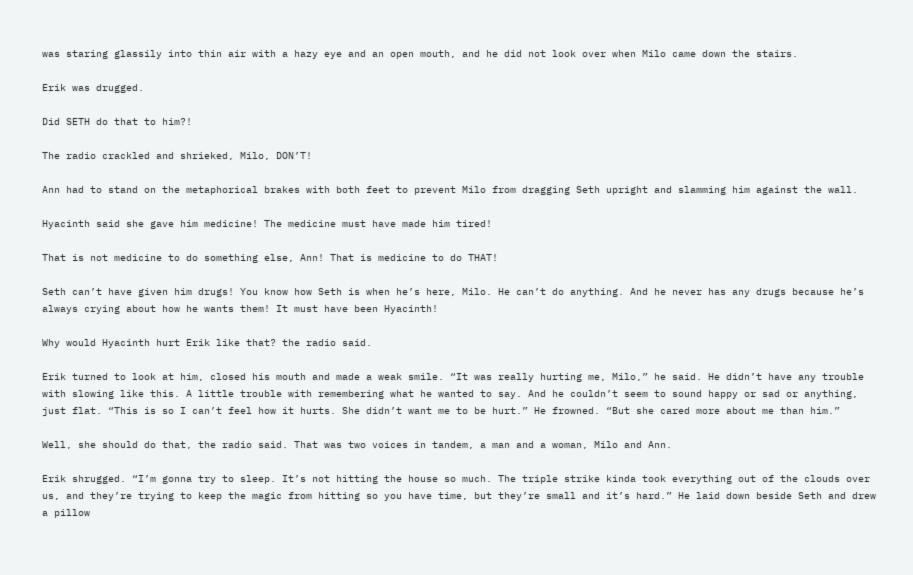was staring glassily into thin air with a hazy eye and an open mouth, and he did not look over when Milo came down the stairs.

Erik was drugged.

Did SETH do that to him?!

The radio crackled and shrieked, Milo, DON’T!

Ann had to stand on the metaphorical brakes with both feet to prevent Milo from dragging Seth upright and slamming him against the wall.

Hyacinth said she gave him medicine! The medicine must have made him tired!

That is not medicine to do something else, Ann! That is medicine to do THAT!

Seth can’t have given him drugs! You know how Seth is when he’s here, Milo. He can’t do anything. And he never has any drugs because he’s always crying about how he wants them! It must have been Hyacinth!

Why would Hyacinth hurt Erik like that? the radio said.

Erik turned to look at him, closed his mouth and made a weak smile. “It was really hurting me, Milo,” he said. He didn’t have any trouble with slowing like this. A little trouble with remembering what he wanted to say. And he couldn’t seem to sound happy or sad or anything, just flat. “This is so I can’t feel how it hurts. She didn’t want me to be hurt.” He frowned. “But she cared more about me than him.”

Well, she should do that, the radio said. That was two voices in tandem, a man and a woman, Milo and Ann.

Erik shrugged. “I’m gonna try to sleep. It’s not hitting the house so much. The triple strike kinda took everything out of the clouds over us, and they’re trying to keep the magic from hitting so you have time, but they’re small and it’s hard.” He laid down beside Seth and drew a pillow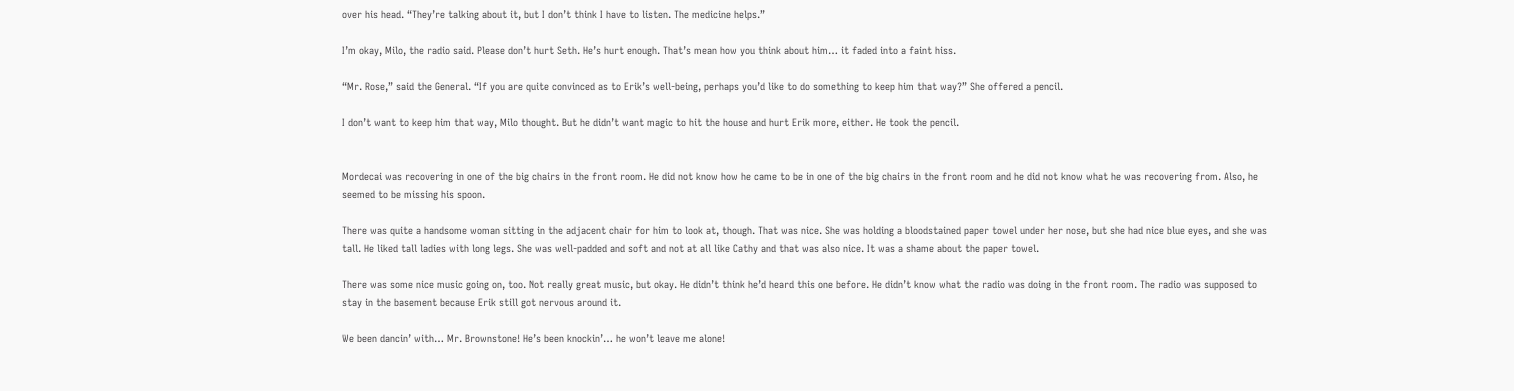over his head. “They’re talking about it, but I don’t think I have to listen. The medicine helps.”

I’m okay, Milo, the radio said. Please don’t hurt Seth. He’s hurt enough. That’s mean how you think about him… it faded into a faint hiss.

“Mr. Rose,” said the General. “If you are quite convinced as to Erik’s well-being, perhaps you’d like to do something to keep him that way?” She offered a pencil.

I don’t want to keep him that way, Milo thought. But he didn’t want magic to hit the house and hurt Erik more, either. He took the pencil.


Mordecai was recovering in one of the big chairs in the front room. He did not know how he came to be in one of the big chairs in the front room and he did not know what he was recovering from. Also, he seemed to be missing his spoon.

There was quite a handsome woman sitting in the adjacent chair for him to look at, though. That was nice. She was holding a bloodstained paper towel under her nose, but she had nice blue eyes, and she was tall. He liked tall ladies with long legs. She was well-padded and soft and not at all like Cathy and that was also nice. It was a shame about the paper towel.

There was some nice music going on, too. Not really great music, but okay. He didn’t think he’d heard this one before. He didn’t know what the radio was doing in the front room. The radio was supposed to stay in the basement because Erik still got nervous around it.

We been dancin’ with… Mr. Brownstone! He’s been knockin’… he won’t leave me alone!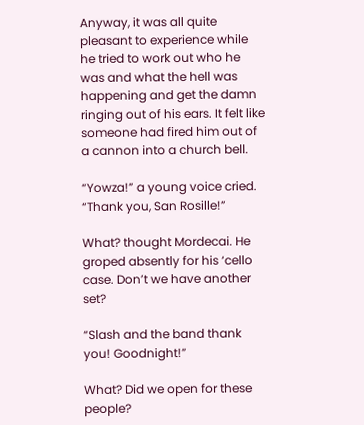Anyway, it was all quite pleasant to experience while he tried to work out who he was and what the hell was happening and get the damn ringing out of his ears. It felt like someone had fired him out of a cannon into a church bell.

“Yowza!” a young voice cried. “Thank you, San Rosille!”

What? thought Mordecai. He groped absently for his ‘cello case. Don’t we have another set?

“Slash and the band thank you! Goodnight!”

What? Did we open for these people?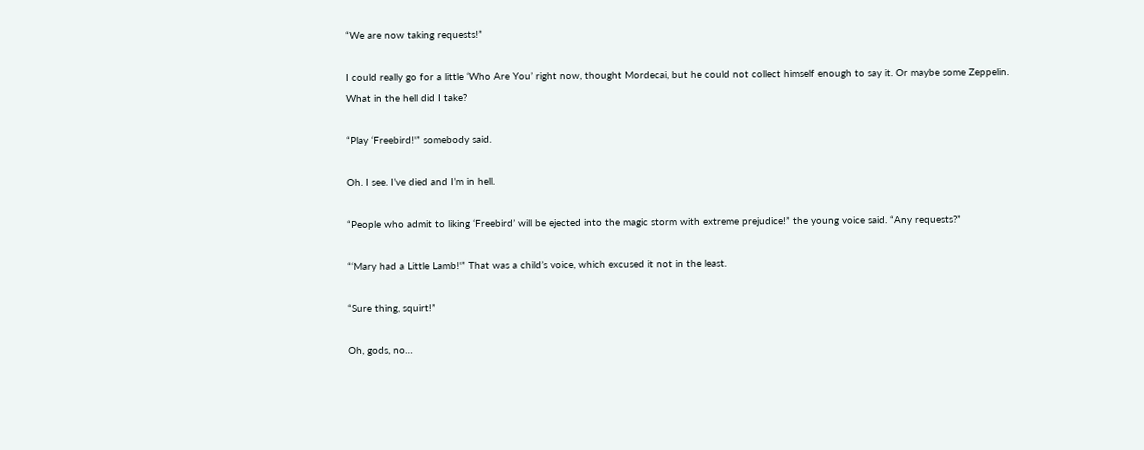“We are now taking requests!”

I could really go for a little ‘Who Are You’ right now, thought Mordecai, but he could not collect himself enough to say it. Or maybe some Zeppelin. What in the hell did I take?

“Play ‘Freebird!'” somebody said.

Oh. I see. I’ve died and I’m in hell.

“People who admit to liking ‘Freebird’ will be ejected into the magic storm with extreme prejudice!” the young voice said. “Any requests?”

“‘Mary had a Little Lamb!'” That was a child’s voice, which excused it not in the least.

“Sure thing, squirt!”

Oh, gods, no…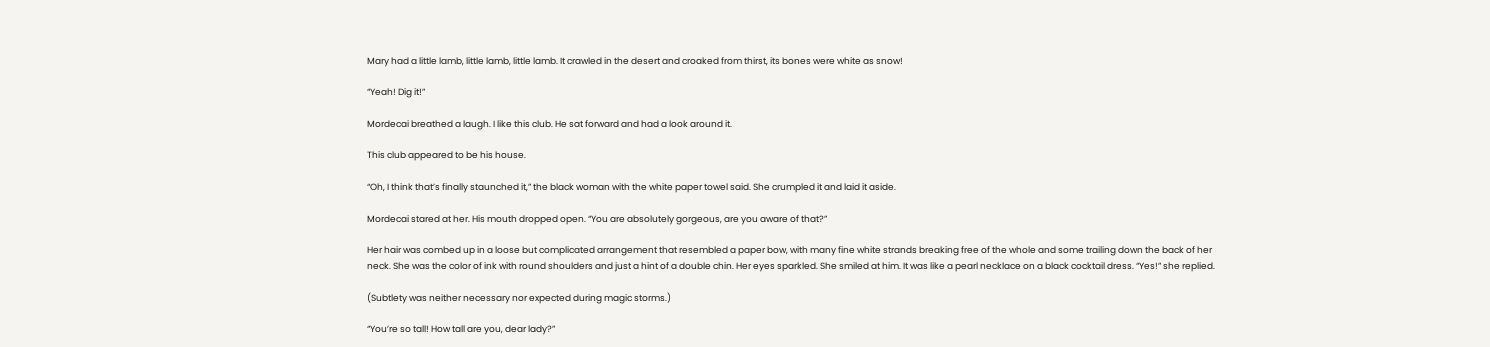Mary had a little lamb, little lamb, little lamb. It crawled in the desert and croaked from thirst, its bones were white as snow!

“Yeah! Dig it!”

Mordecai breathed a laugh. I like this club. He sat forward and had a look around it.

This club appeared to be his house.

“Oh, I think that’s finally staunched it,” the black woman with the white paper towel said. She crumpled it and laid it aside.

Mordecai stared at her. His mouth dropped open. “You are absolutely gorgeous, are you aware of that?”

Her hair was combed up in a loose but complicated arrangement that resembled a paper bow, with many fine white strands breaking free of the whole and some trailing down the back of her neck. She was the color of ink with round shoulders and just a hint of a double chin. Her eyes sparkled. She smiled at him. It was like a pearl necklace on a black cocktail dress. “Yes!” she replied.

(Subtlety was neither necessary nor expected during magic storms.)

“You’re so tall! How tall are you, dear lady?”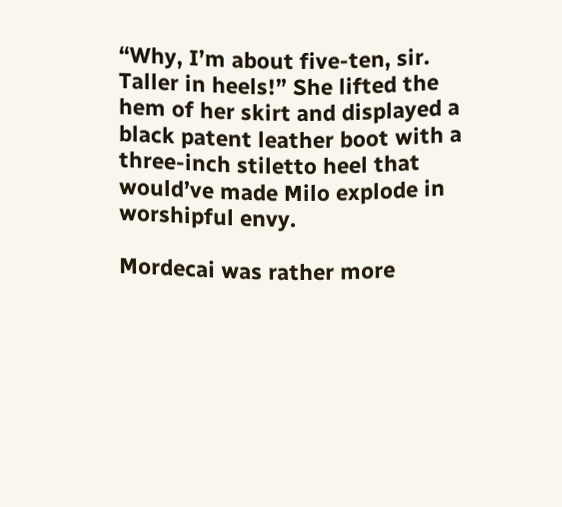“Why, I’m about five-ten, sir. Taller in heels!” She lifted the hem of her skirt and displayed a black patent leather boot with a three-inch stiletto heel that would’ve made Milo explode in worshipful envy.

Mordecai was rather more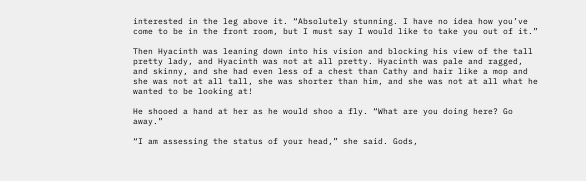interested in the leg above it. “Absolutely stunning. I have no idea how you’ve come to be in the front room, but I must say I would like to take you out of it.”

Then Hyacinth was leaning down into his vision and blocking his view of the tall pretty lady, and Hyacinth was not at all pretty. Hyacinth was pale and ragged, and skinny, and she had even less of a chest than Cathy and hair like a mop and she was not at all tall, she was shorter than him, and she was not at all what he wanted to be looking at!

He shooed a hand at her as he would shoo a fly. “What are you doing here? Go away.”

“I am assessing the status of your head,” she said. Gods,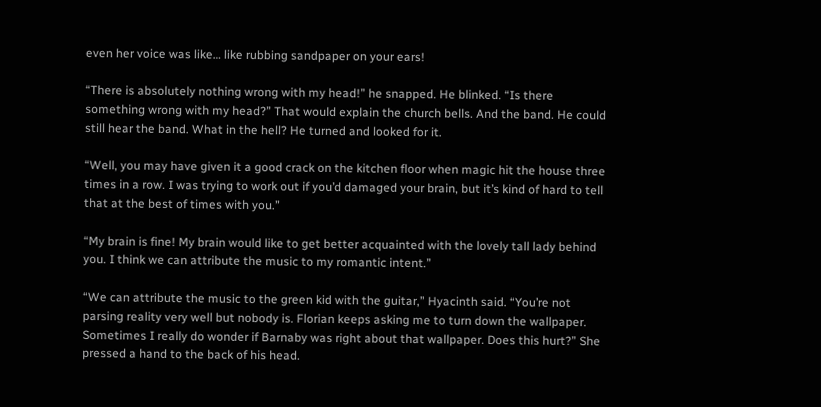even her voice was like… like rubbing sandpaper on your ears!

“There is absolutely nothing wrong with my head!” he snapped. He blinked. “Is there something wrong with my head?” That would explain the church bells. And the band. He could still hear the band. What in the hell? He turned and looked for it.

“Well, you may have given it a good crack on the kitchen floor when magic hit the house three times in a row. I was trying to work out if you’d damaged your brain, but it’s kind of hard to tell that at the best of times with you.”

“My brain is fine! My brain would like to get better acquainted with the lovely tall lady behind you. I think we can attribute the music to my romantic intent.”

“We can attribute the music to the green kid with the guitar,” Hyacinth said. “You’re not parsing reality very well but nobody is. Florian keeps asking me to turn down the wallpaper. Sometimes I really do wonder if Barnaby was right about that wallpaper. Does this hurt?” She pressed a hand to the back of his head.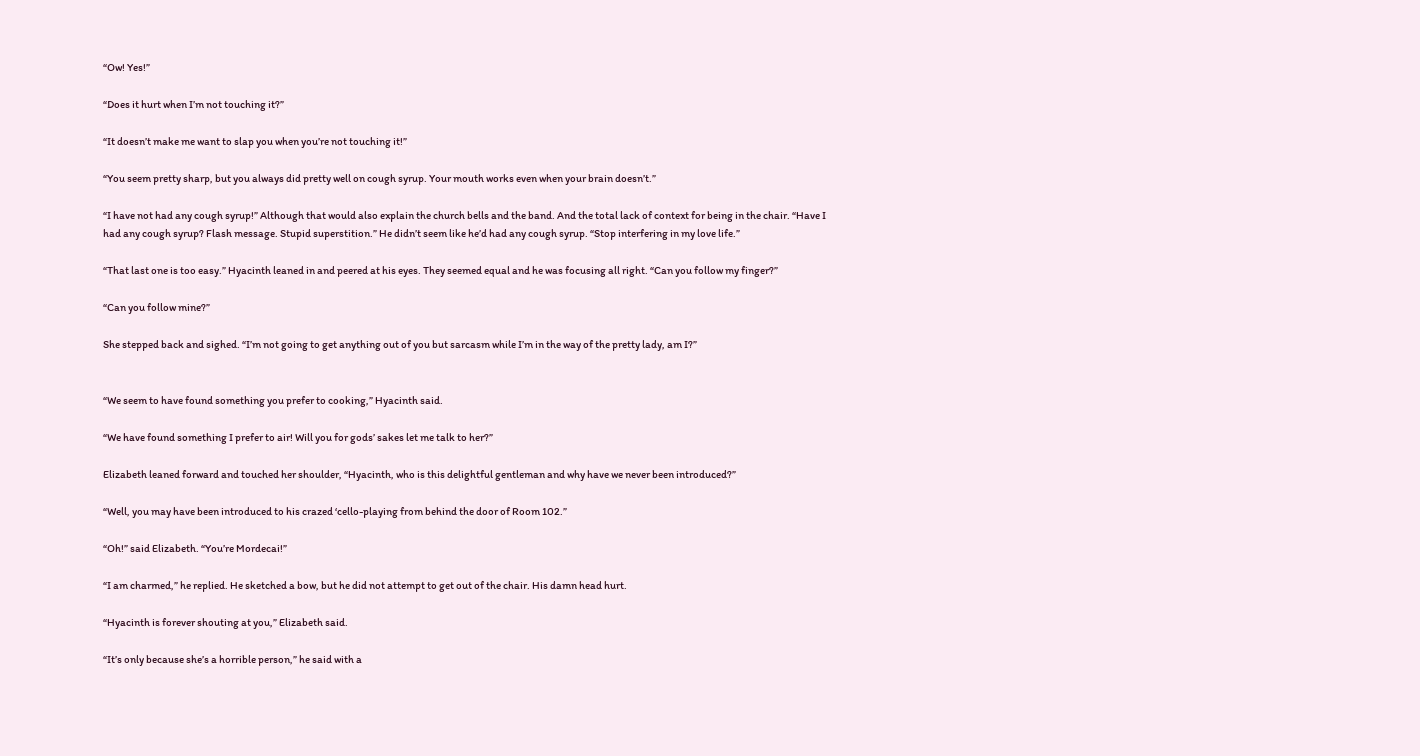“Ow! Yes!”

“Does it hurt when I’m not touching it?”

“It doesn’t make me want to slap you when you’re not touching it!”

“You seem pretty sharp, but you always did pretty well on cough syrup. Your mouth works even when your brain doesn’t.”

“I have not had any cough syrup!” Although that would also explain the church bells and the band. And the total lack of context for being in the chair. “Have I had any cough syrup? Flash message. Stupid superstition.” He didn’t seem like he’d had any cough syrup. “Stop interfering in my love life.”

“That last one is too easy.” Hyacinth leaned in and peered at his eyes. They seemed equal and he was focusing all right. “Can you follow my finger?”

“Can you follow mine?”

She stepped back and sighed. “I’m not going to get anything out of you but sarcasm while I’m in the way of the pretty lady, am I?”


“We seem to have found something you prefer to cooking,” Hyacinth said.

“We have found something I prefer to air! Will you for gods’ sakes let me talk to her?”

Elizabeth leaned forward and touched her shoulder, “Hyacinth, who is this delightful gentleman and why have we never been introduced?”

“Well, you may have been introduced to his crazed ‘cello-playing from behind the door of Room 102.”

“Oh!” said Elizabeth. “You’re Mordecai!”

“I am charmed,” he replied. He sketched a bow, but he did not attempt to get out of the chair. His damn head hurt.

“Hyacinth is forever shouting at you,” Elizabeth said.

“It’s only because she’s a horrible person,” he said with a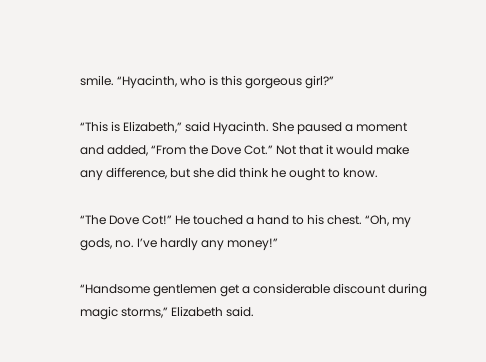smile. “Hyacinth, who is this gorgeous girl?”

“This is Elizabeth,” said Hyacinth. She paused a moment and added, “From the Dove Cot.” Not that it would make any difference, but she did think he ought to know.

“The Dove Cot!” He touched a hand to his chest. “Oh, my gods, no. I’ve hardly any money!”

“Handsome gentlemen get a considerable discount during magic storms,” Elizabeth said.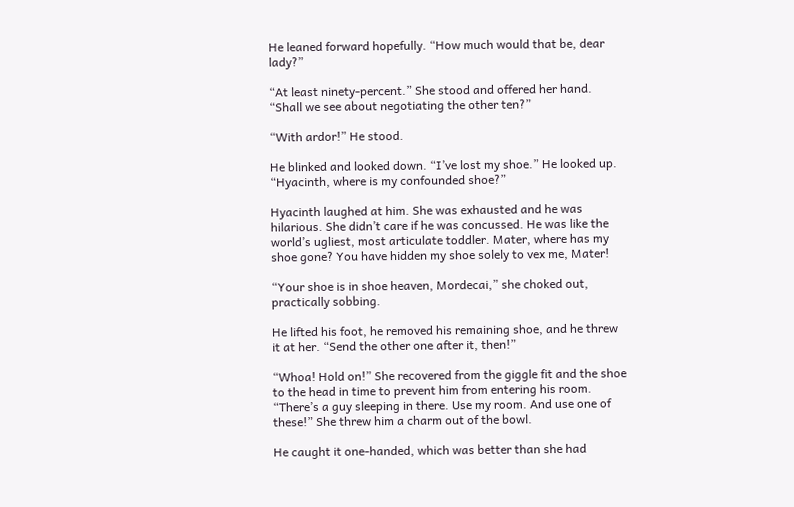He leaned forward hopefully. “How much would that be, dear lady?”

“At least ninety-percent.” She stood and offered her hand. “Shall we see about negotiating the other ten?”

“With ardor!” He stood.

He blinked and looked down. “I’ve lost my shoe.” He looked up. “Hyacinth, where is my confounded shoe?”

Hyacinth laughed at him. She was exhausted and he was hilarious. She didn’t care if he was concussed. He was like the world’s ugliest, most articulate toddler. Mater, where has my shoe gone? You have hidden my shoe solely to vex me, Mater!

“Your shoe is in shoe heaven, Mordecai,” she choked out, practically sobbing.

He lifted his foot, he removed his remaining shoe, and he threw it at her. “Send the other one after it, then!”

“Whoa! Hold on!” She recovered from the giggle fit and the shoe to the head in time to prevent him from entering his room. “There’s a guy sleeping in there. Use my room. And use one of these!” She threw him a charm out of the bowl.

He caught it one-handed, which was better than she had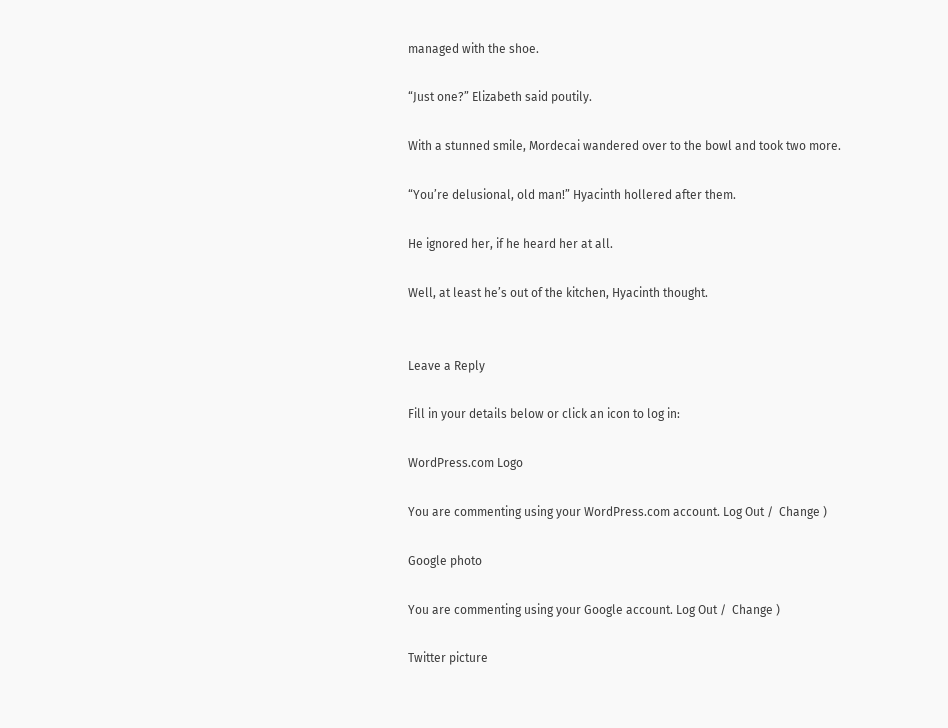managed with the shoe.

“Just one?” Elizabeth said poutily.

With a stunned smile, Mordecai wandered over to the bowl and took two more.

“You’re delusional, old man!” Hyacinth hollered after them.

He ignored her, if he heard her at all.

Well, at least he’s out of the kitchen, Hyacinth thought.


Leave a Reply

Fill in your details below or click an icon to log in:

WordPress.com Logo

You are commenting using your WordPress.com account. Log Out /  Change )

Google photo

You are commenting using your Google account. Log Out /  Change )

Twitter picture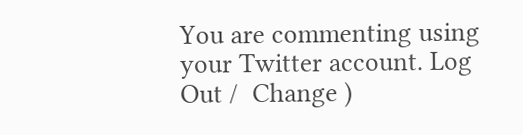You are commenting using your Twitter account. Log Out /  Change )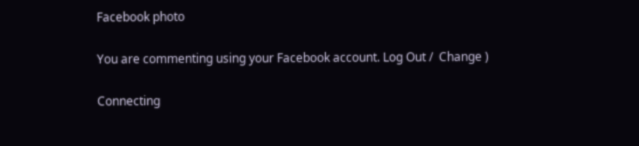Facebook photo

You are commenting using your Facebook account. Log Out /  Change )

Connecting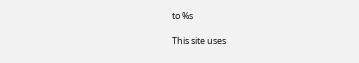to %s

This site uses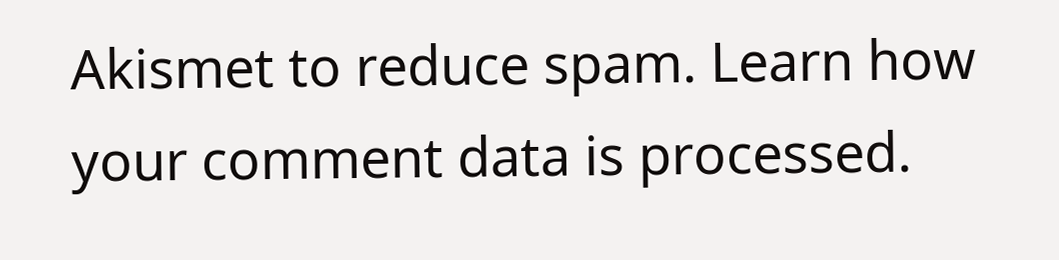Akismet to reduce spam. Learn how your comment data is processed.